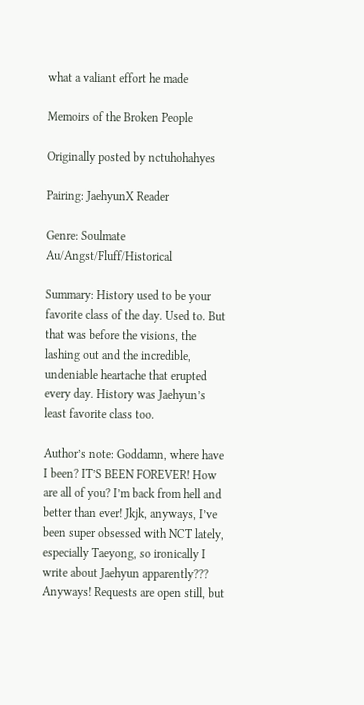what a valiant effort he made

Memoirs of the Broken People

Originally posted by nctuhohahyes

Pairing: JaehyunX Reader

Genre: Soulmate Au/Angst/Fluff/Historical

Summary: History used to be your favorite class of the day. Used to. But that was before the visions, the lashing out and the incredible, undeniable heartache that erupted every day. History was Jaehyun’s least favorite class too.

Author’s note: Goddamn, where have I been? IT’S BEEN FOREVER! How are all of you? I’m back from hell and better than ever! Jkjk, anyways, I’ve been super obsessed with NCT lately, especially Taeyong, so ironically I write about Jaehyun apparently??? Anyways! Requests are open still, but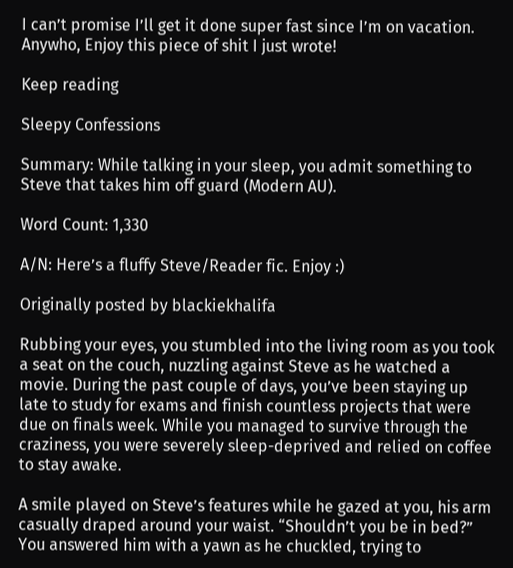I can’t promise I’ll get it done super fast since I’m on vacation. Anywho, Enjoy this piece of shit I just wrote!

Keep reading

Sleepy Confessions

Summary: While talking in your sleep, you admit something to Steve that takes him off guard (Modern AU).

Word Count: 1,330

A/N: Here’s a fluffy Steve/Reader fic. Enjoy :)

Originally posted by blackiekhalifa

Rubbing your eyes, you stumbled into the living room as you took a seat on the couch, nuzzling against Steve as he watched a movie. During the past couple of days, you’ve been staying up late to study for exams and finish countless projects that were due on finals week. While you managed to survive through the craziness, you were severely sleep-deprived and relied on coffee to stay awake.

A smile played on Steve’s features while he gazed at you, his arm casually draped around your waist. “Shouldn’t you be in bed?” You answered him with a yawn as he chuckled, trying to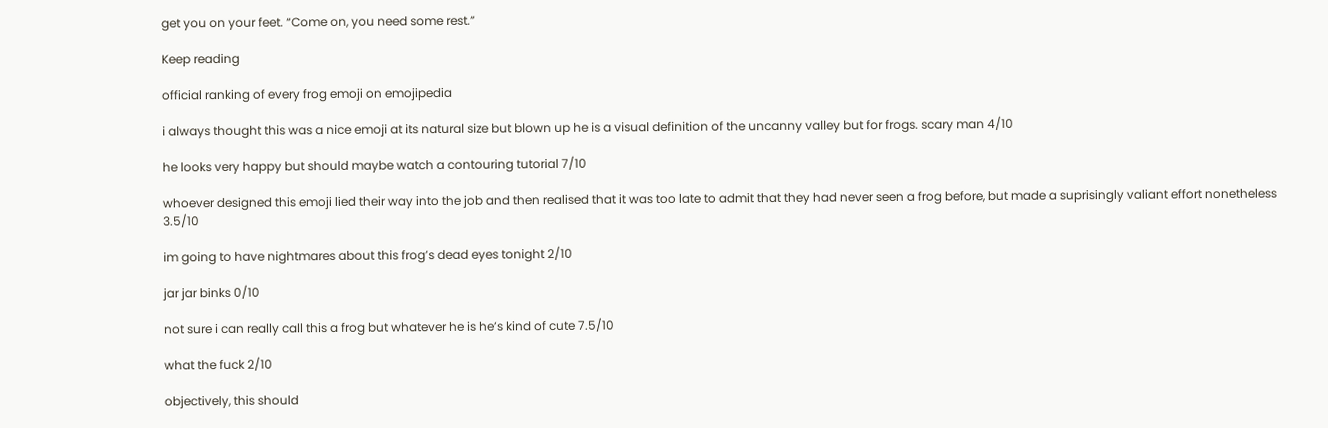get you on your feet. “Come on, you need some rest.”

Keep reading

official ranking of every frog emoji on emojipedia

i always thought this was a nice emoji at its natural size but blown up he is a visual definition of the uncanny valley but for frogs. scary man 4/10

he looks very happy but should maybe watch a contouring tutorial 7/10

whoever designed this emoji lied their way into the job and then realised that it was too late to admit that they had never seen a frog before, but made a suprisingly valiant effort nonetheless 3.5/10

im going to have nightmares about this frog’s dead eyes tonight 2/10

jar jar binks 0/10

not sure i can really call this a frog but whatever he is he’s kind of cute 7.5/10

what the fuck 2/10

objectively, this should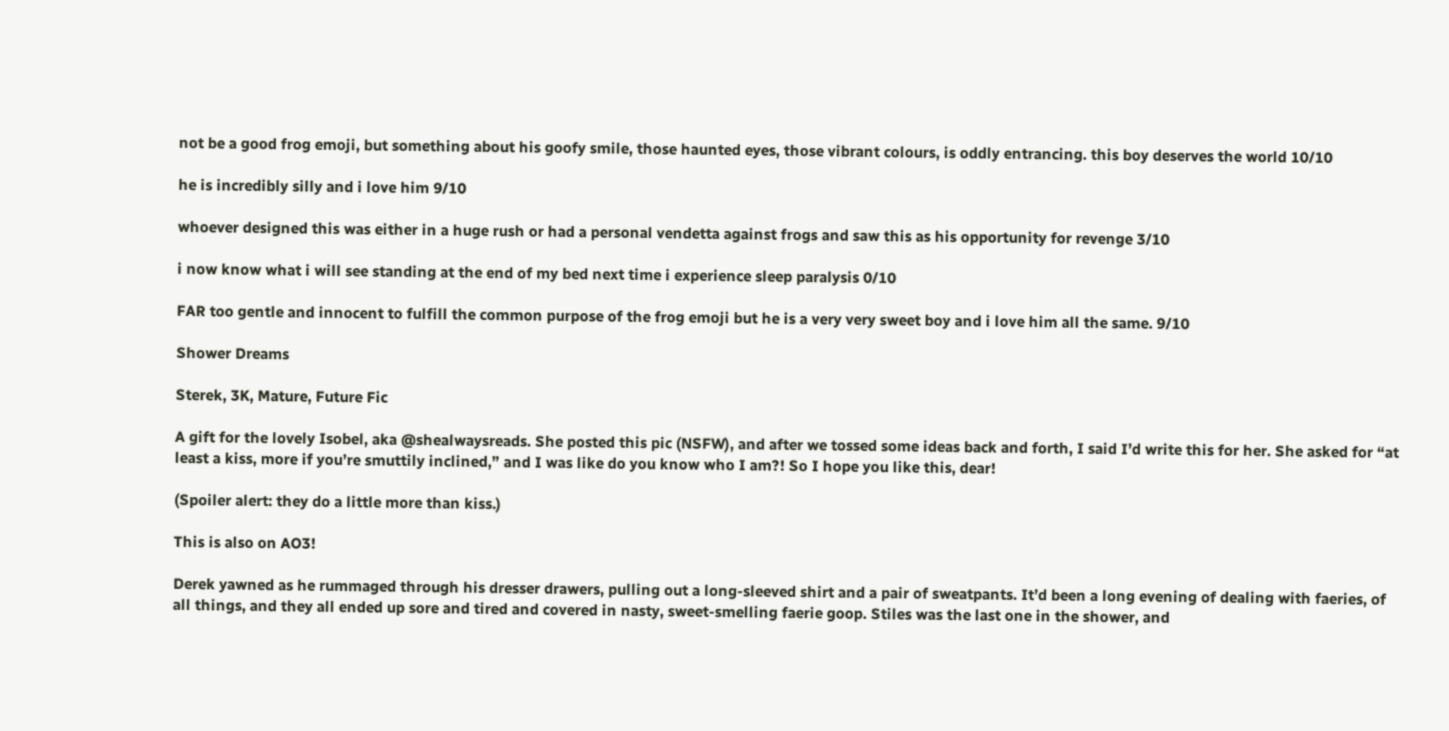not be a good frog emoji, but something about his goofy smile, those haunted eyes, those vibrant colours, is oddly entrancing. this boy deserves the world 10/10

he is incredibly silly and i love him 9/10

whoever designed this was either in a huge rush or had a personal vendetta against frogs and saw this as his opportunity for revenge 3/10

i now know what i will see standing at the end of my bed next time i experience sleep paralysis 0/10

FAR too gentle and innocent to fulfill the common purpose of the frog emoji but he is a very very sweet boy and i love him all the same. 9/10

Shower Dreams

Sterek, 3K, Mature, Future Fic

A gift for the lovely Isobel, aka @shealwaysreads. She posted this pic (NSFW), and after we tossed some ideas back and forth, I said I’d write this for her. She asked for “at least a kiss, more if you’re smuttily inclined,” and I was like do you know who I am?! So I hope you like this, dear!

(Spoiler alert: they do a little more than kiss.)

This is also on AO3!

Derek yawned as he rummaged through his dresser drawers, pulling out a long-sleeved shirt and a pair of sweatpants. It’d been a long evening of dealing with faeries, of all things, and they all ended up sore and tired and covered in nasty, sweet-smelling faerie goop. Stiles was the last one in the shower, and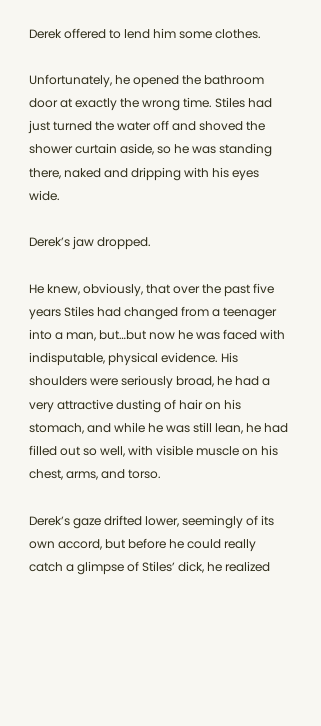Derek offered to lend him some clothes.

Unfortunately, he opened the bathroom door at exactly the wrong time. Stiles had just turned the water off and shoved the shower curtain aside, so he was standing there, naked and dripping with his eyes wide.

Derek’s jaw dropped.

He knew, obviously, that over the past five years Stiles had changed from a teenager into a man, but…but now he was faced with indisputable, physical evidence. His shoulders were seriously broad, he had a very attractive dusting of hair on his stomach, and while he was still lean, he had filled out so well, with visible muscle on his chest, arms, and torso.

Derek’s gaze drifted lower, seemingly of its own accord, but before he could really catch a glimpse of Stiles’ dick, he realized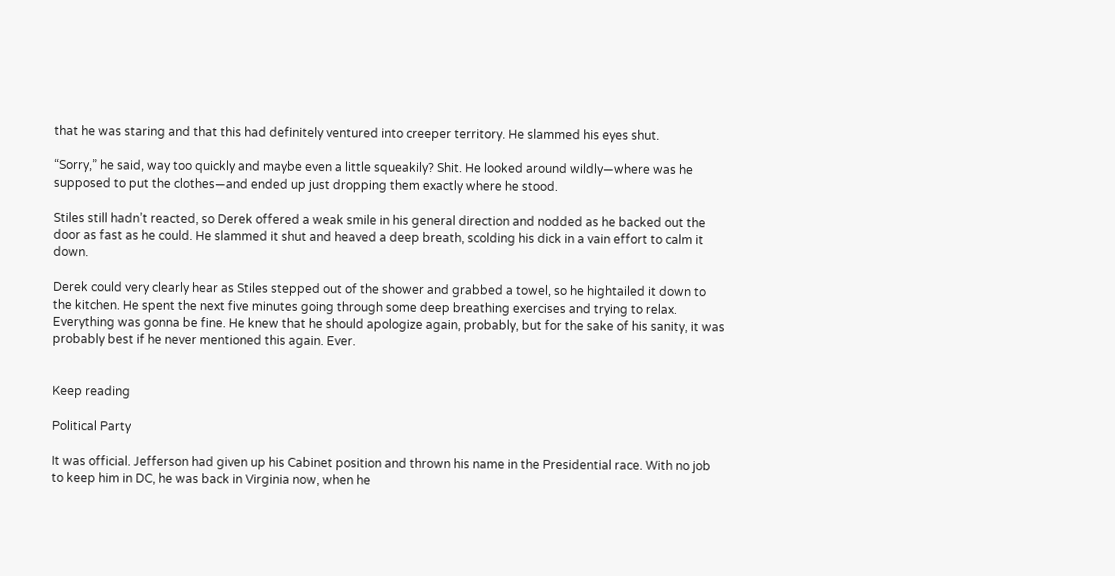that he was staring and that this had definitely ventured into creeper territory. He slammed his eyes shut.

“Sorry,” he said, way too quickly and maybe even a little squeakily? Shit. He looked around wildly—where was he supposed to put the clothes—and ended up just dropping them exactly where he stood.

Stiles still hadn’t reacted, so Derek offered a weak smile in his general direction and nodded as he backed out the door as fast as he could. He slammed it shut and heaved a deep breath, scolding his dick in a vain effort to calm it down.

Derek could very clearly hear as Stiles stepped out of the shower and grabbed a towel, so he hightailed it down to the kitchen. He spent the next five minutes going through some deep breathing exercises and trying to relax. Everything was gonna be fine. He knew that he should apologize again, probably, but for the sake of his sanity, it was probably best if he never mentioned this again. Ever.


Keep reading

Political Party

It was official. Jefferson had given up his Cabinet position and thrown his name in the Presidential race. With no job to keep him in DC, he was back in Virginia now, when he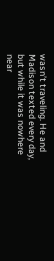wasn’t traveling. He and Madison texted every day, but while it was nowhere near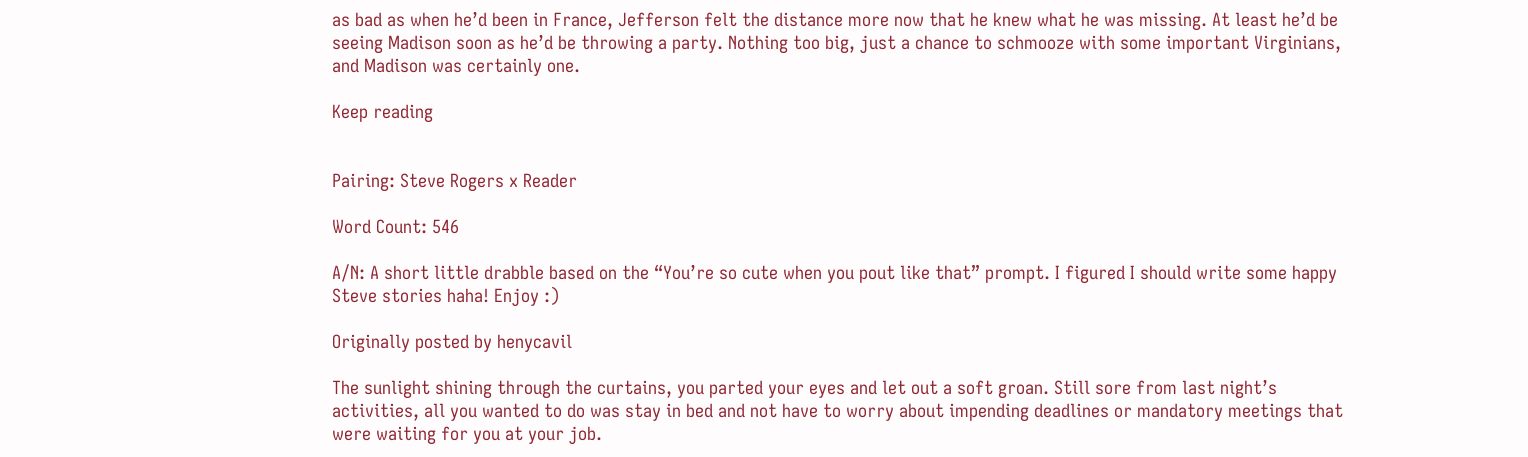as bad as when he’d been in France, Jefferson felt the distance more now that he knew what he was missing. At least he’d be seeing Madison soon as he’d be throwing a party. Nothing too big, just a chance to schmooze with some important Virginians, and Madison was certainly one.

Keep reading


Pairing: Steve Rogers x Reader

Word Count: 546

A/N: A short little drabble based on the “You’re so cute when you pout like that” prompt. I figured I should write some happy Steve stories haha! Enjoy :)

Originally posted by henycavil

The sunlight shining through the curtains, you parted your eyes and let out a soft groan. Still sore from last night’s activities, all you wanted to do was stay in bed and not have to worry about impending deadlines or mandatory meetings that were waiting for you at your job.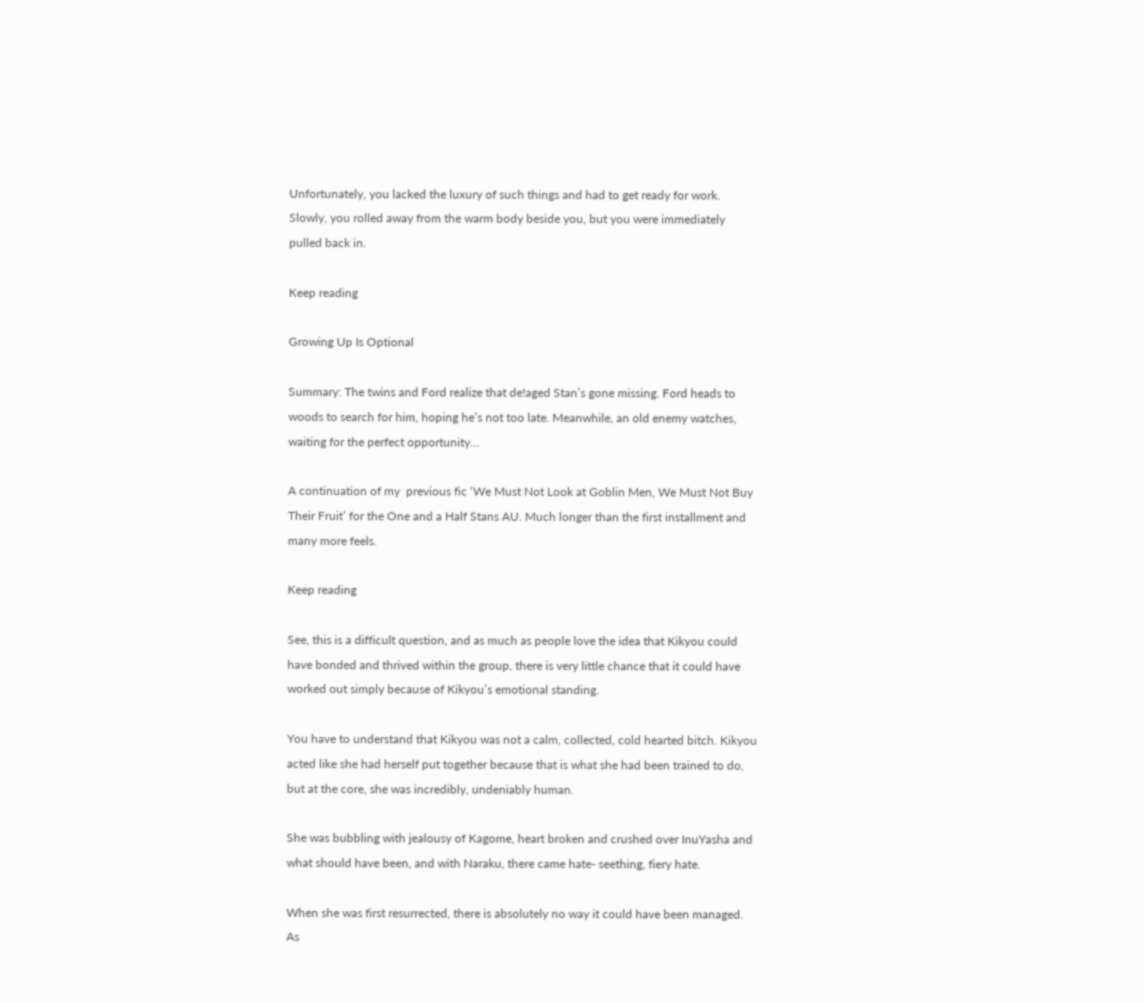Unfortunately, you lacked the luxury of such things and had to get ready for work. Slowly, you rolled away from the warm body beside you, but you were immediately pulled back in.

Keep reading

Growing Up Is Optional

Summary: The twins and Ford realize that de!aged Stan’s gone missing. Ford heads to woods to search for him, hoping he’s not too late. Meanwhile, an old enemy watches, waiting for the perfect opportunity…

A continuation of my  previous fic ‘We Must Not Look at Goblin Men, We Must Not Buy Their Fruit’ for the One and a Half Stans AU. Much longer than the first installment and many more feels.

Keep reading

See, this is a difficult question, and as much as people love the idea that Kikyou could have bonded and thrived within the group, there is very little chance that it could have worked out simply because of Kikyou’s emotional standing.

You have to understand that Kikyou was not a calm, collected, cold hearted bitch. Kikyou acted like she had herself put together because that is what she had been trained to do, but at the core, she was incredibly, undeniably human.

She was bubbling with jealousy of Kagome, heart broken and crushed over InuYasha and what should have been, and with Naraku, there came hate- seething, fiery hate.

When she was first resurrected, there is absolutely no way it could have been managed. As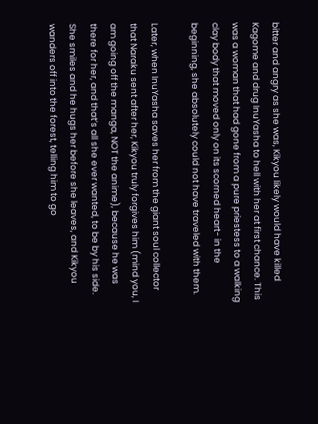bitter and angry as she was, Kikyou likely would have killed Kagome and drug InuYasha to hell with her at first chance. This was a woman that had gone from a pure priestess to a walking clay body that moved only on its scorned heart- in the beginning, she absolutely could not have traveled with them.

Later, when InuYasha saves her from the giant soul collector that Naraku sent after her, Kikyou truly forgives him (mind you, I am going off the manga, NOT the anime), because he was there for her, and that’s all she ever wanted, to be by his side. She smiles and he hugs her before she leaves, and Kikyou wanders off into the forest, telling him to go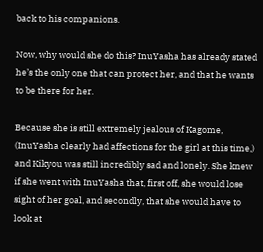back to his companions.

Now, why would she do this? InuYasha has already stated he’s the only one that can protect her, and that he wants to be there for her.

Because she is still extremely jealous of Kagome, (InuYasha clearly had affections for the girl at this time,) and Kikyou was still incredibly sad and lonely. She knew if she went with InuYasha that, first off, she would lose sight of her goal, and secondly, that she would have to look at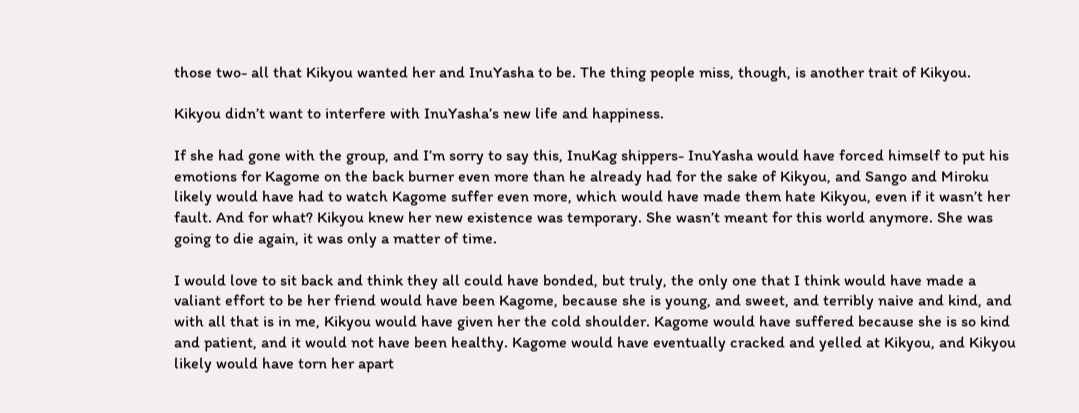those two- all that Kikyou wanted her and InuYasha to be. The thing people miss, though, is another trait of Kikyou.

Kikyou didn’t want to interfere with InuYasha’s new life and happiness.

If she had gone with the group, and I’m sorry to say this, InuKag shippers- InuYasha would have forced himself to put his emotions for Kagome on the back burner even more than he already had for the sake of Kikyou, and Sango and Miroku likely would have had to watch Kagome suffer even more, which would have made them hate Kikyou, even if it wasn’t her fault. And for what? Kikyou knew her new existence was temporary. She wasn’t meant for this world anymore. She was going to die again, it was only a matter of time.

I would love to sit back and think they all could have bonded, but truly, the only one that I think would have made a valiant effort to be her friend would have been Kagome, because she is young, and sweet, and terribly naive and kind, and with all that is in me, Kikyou would have given her the cold shoulder. Kagome would have suffered because she is so kind and patient, and it would not have been healthy. Kagome would have eventually cracked and yelled at Kikyou, and Kikyou likely would have torn her apart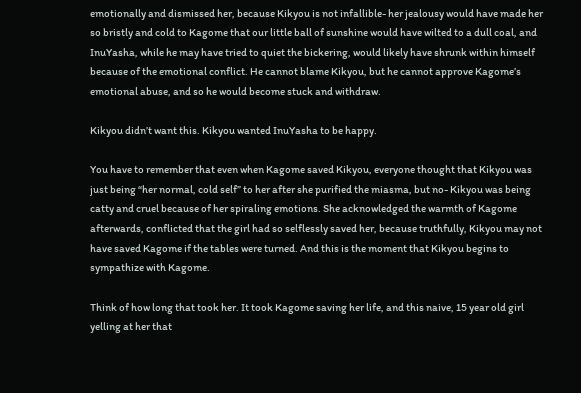emotionally and dismissed her, because Kikyou is not infallible- her jealousy would have made her so bristly and cold to Kagome that our little ball of sunshine would have wilted to a dull coal, and InuYasha, while he may have tried to quiet the bickering, would likely have shrunk within himself because of the emotional conflict. He cannot blame Kikyou, but he cannot approve Kagome’s emotional abuse, and so he would become stuck and withdraw.

Kikyou didn’t want this. Kikyou wanted InuYasha to be happy.

You have to remember that even when Kagome saved Kikyou, everyone thought that Kikyou was just being “her normal, cold self” to her after she purified the miasma, but no- Kikyou was being catty and cruel because of her spiraling emotions. She acknowledged the warmth of Kagome afterwards, conflicted that the girl had so selflessly saved her, because truthfully, Kikyou may not have saved Kagome if the tables were turned. And this is the moment that Kikyou begins to sympathize with Kagome.

Think of how long that took her. It took Kagome saving her life, and this naive, 15 year old girl yelling at her that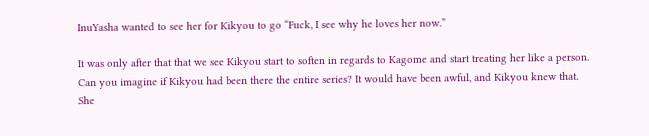InuYasha wanted to see her for Kikyou to go “Fuck, I see why he loves her now.”

It was only after that that we see Kikyou start to soften in regards to Kagome and start treating her like a person. Can you imagine if Kikyou had been there the entire series? It would have been awful, and Kikyou knew that. She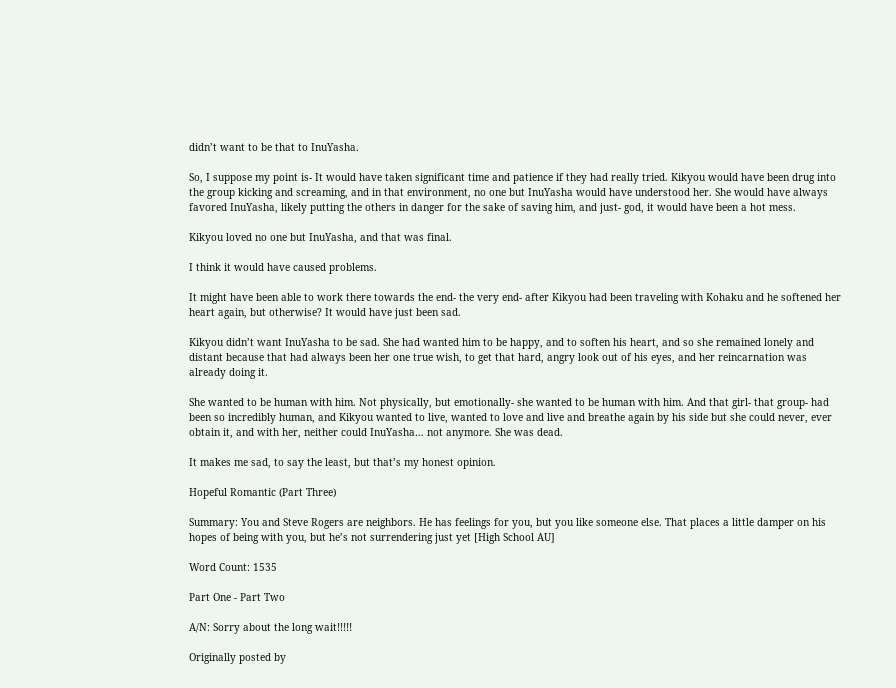didn’t want to be that to InuYasha.

So, I suppose my point is- It would have taken significant time and patience if they had really tried. Kikyou would have been drug into the group kicking and screaming, and in that environment, no one but InuYasha would have understood her. She would have always favored InuYasha, likely putting the others in danger for the sake of saving him, and just- god, it would have been a hot mess.

Kikyou loved no one but InuYasha, and that was final.

I think it would have caused problems.

It might have been able to work there towards the end- the very end- after Kikyou had been traveling with Kohaku and he softened her heart again, but otherwise? It would have just been sad.

Kikyou didn’t want InuYasha to be sad. She had wanted him to be happy, and to soften his heart, and so she remained lonely and distant because that had always been her one true wish, to get that hard, angry look out of his eyes, and her reincarnation was already doing it.

She wanted to be human with him. Not physically, but emotionally- she wanted to be human with him. And that girl- that group- had been so incredibly human, and Kikyou wanted to live, wanted to love and live and breathe again by his side but she could never, ever obtain it, and with her, neither could InuYasha… not anymore. She was dead.

It makes me sad, to say the least, but that’s my honest opinion.

Hopeful Romantic (Part Three)

Summary: You and Steve Rogers are neighbors. He has feelings for you, but you like someone else. That places a little damper on his hopes of being with you, but he’s not surrendering just yet [High School AU]

Word Count: 1535

Part One - Part Two

A/N: Sorry about the long wait!!!!!

Originally posted by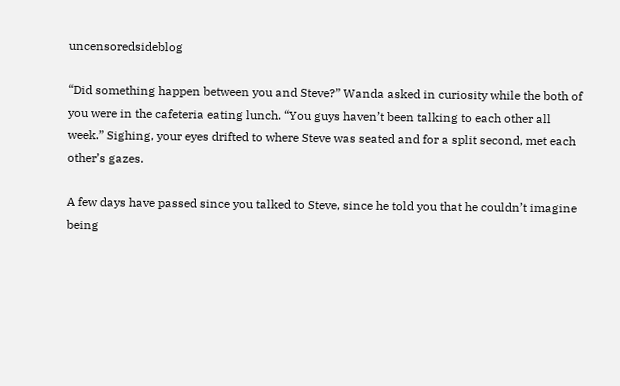uncensoredsideblog

“Did something happen between you and Steve?” Wanda asked in curiosity while the both of you were in the cafeteria eating lunch. “You guys haven’t been talking to each other all week.” Sighing, your eyes drifted to where Steve was seated and for a split second, met each other’s gazes.

A few days have passed since you talked to Steve, since he told you that he couldn’t imagine being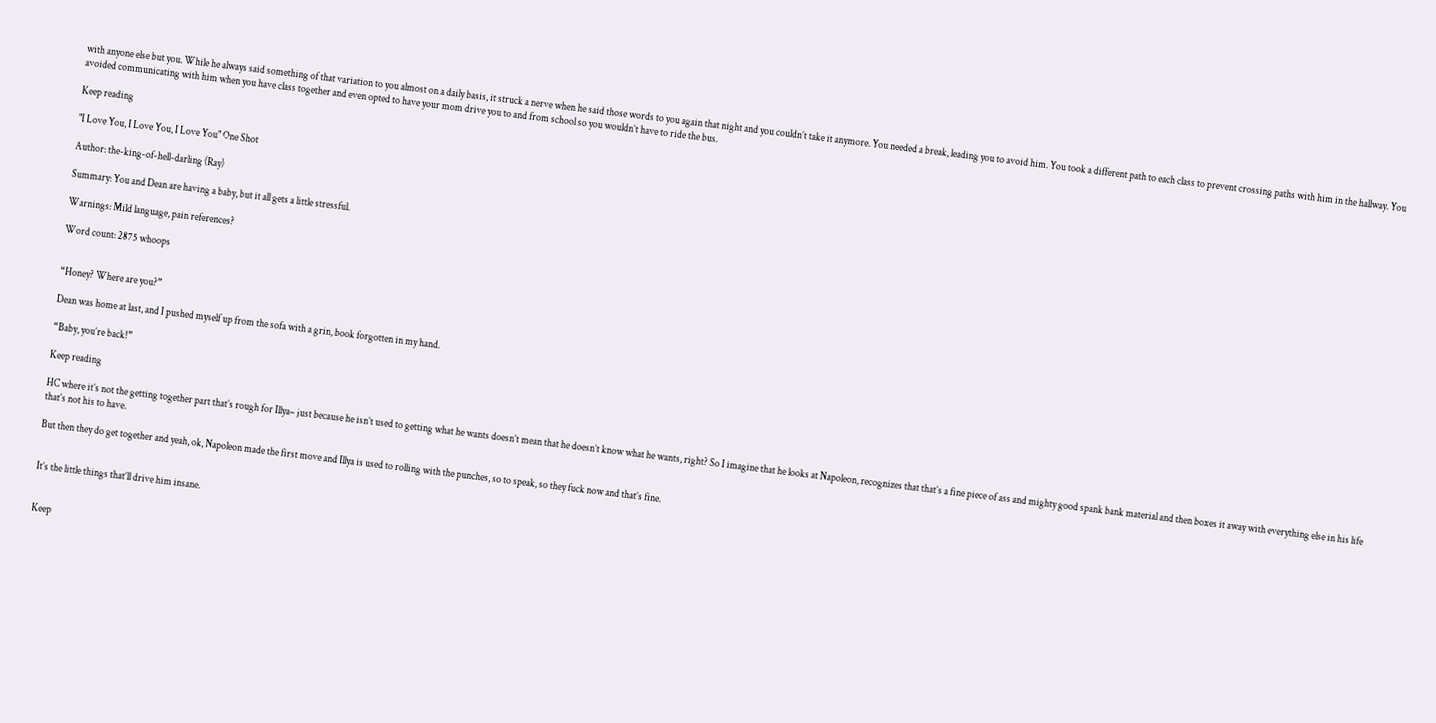with anyone else but you. While he always said something of that variation to you almost on a daily basis, it struck a nerve when he said those words to you again that night and you couldn’t take it anymore. You needed a break, leading you to avoid him. You took a different path to each class to prevent crossing paths with him in the hallway. You avoided communicating with him when you have class together and even opted to have your mom drive you to and from school so you wouldn’t have to ride the bus.

Keep reading

"I Love You, I Love You, I Love You" One Shot

Author: the-king-of-hell-darling (Ray)

Summary: You and Dean are having a baby, but it all gets a little stressful.

Warnings: Mild language, pain references?

Word count: 2875 whoops


“Honey? Where are you?”

Dean was home at last, and I pushed myself up from the sofa with a grin, book forgotten in my hand.

“Baby, you’re back!”

Keep reading

HC where it’s not the getting together part that’s rough for Illya– just because he isn’t used to getting what he wants doesn’t mean that he doesn’t know what he wants, right? So I imagine that he looks at Napoleon, recognizes that that’s a fine piece of ass and mighty good spank bank material and then boxes it away with everything else in his life that’s not his to have.

But then they do get together and yeah, ok, Napoleon made the first move and Illya is used to rolling with the punches, so to speak, so they fuck now and that’s fine.


It’s the little things that’ll drive him insane.


Keep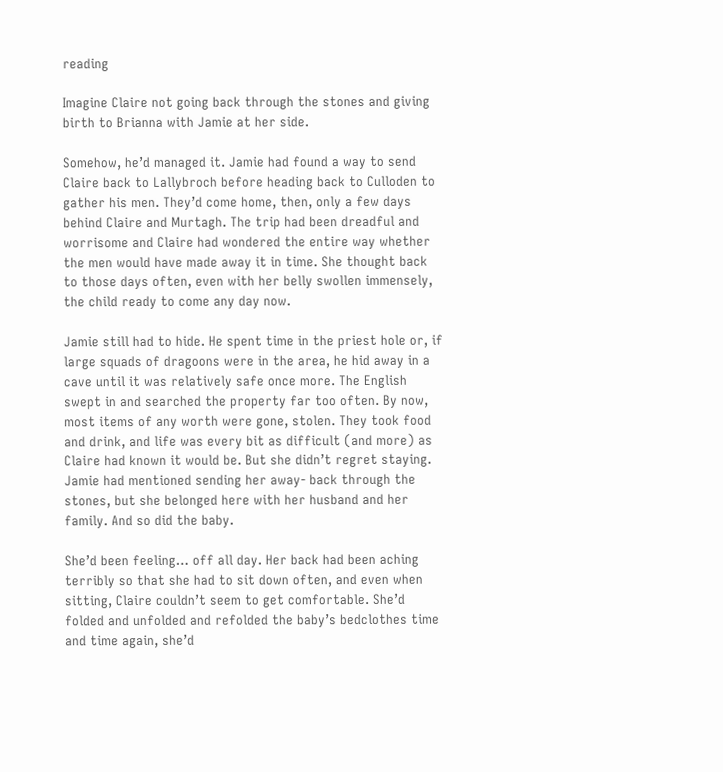reading

Imagine Claire not going back through the stones and giving birth to Brianna with Jamie at her side.

Somehow, he’d managed it. Jamie had found a way to send Claire back to Lallybroch before heading back to Culloden to gather his men. They’d come home, then, only a few days behind Claire and Murtagh. The trip had been dreadful and worrisome and Claire had wondered the entire way whether the men would have made away it in time. She thought back to those days often, even with her belly swollen immensely, the child ready to come any day now.

Jamie still had to hide. He spent time in the priest hole or, if large squads of dragoons were in the area, he hid away in a cave until it was relatively safe once more. The English swept in and searched the property far too often. By now, most items of any worth were gone, stolen. They took food and drink, and life was every bit as difficult (and more) as Claire had known it would be. But she didn’t regret staying. Jamie had mentioned sending her away- back through the stones, but she belonged here with her husband and her family. And so did the baby.

She’d been feeling… off all day. Her back had been aching terribly so that she had to sit down often, and even when sitting, Claire couldn’t seem to get comfortable. She’d folded and unfolded and refolded the baby’s bedclothes time and time again, she’d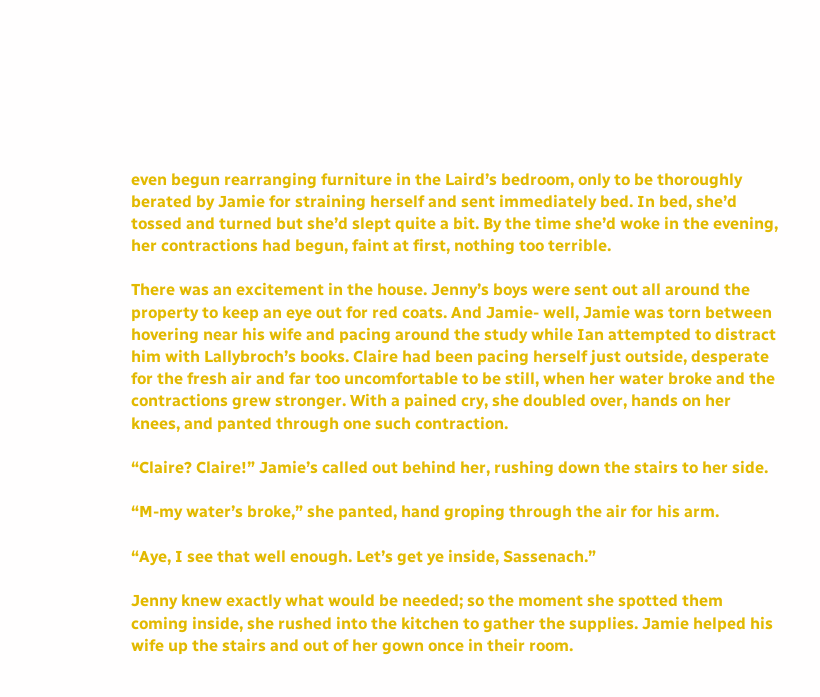even begun rearranging furniture in the Laird’s bedroom, only to be thoroughly berated by Jamie for straining herself and sent immediately bed. In bed, she’d tossed and turned but she’d slept quite a bit. By the time she’d woke in the evening, her contractions had begun, faint at first, nothing too terrible.

There was an excitement in the house. Jenny’s boys were sent out all around the property to keep an eye out for red coats. And Jamie- well, Jamie was torn between hovering near his wife and pacing around the study while Ian attempted to distract him with Lallybroch’s books. Claire had been pacing herself just outside, desperate for the fresh air and far too uncomfortable to be still, when her water broke and the contractions grew stronger. With a pained cry, she doubled over, hands on her knees, and panted through one such contraction.

“Claire? Claire!” Jamie’s called out behind her, rushing down the stairs to her side.

“M-my water’s broke,” she panted, hand groping through the air for his arm.

“Aye, I see that well enough. Let’s get ye inside, Sassenach.”

Jenny knew exactly what would be needed; so the moment she spotted them coming inside, she rushed into the kitchen to gather the supplies. Jamie helped his wife up the stairs and out of her gown once in their room.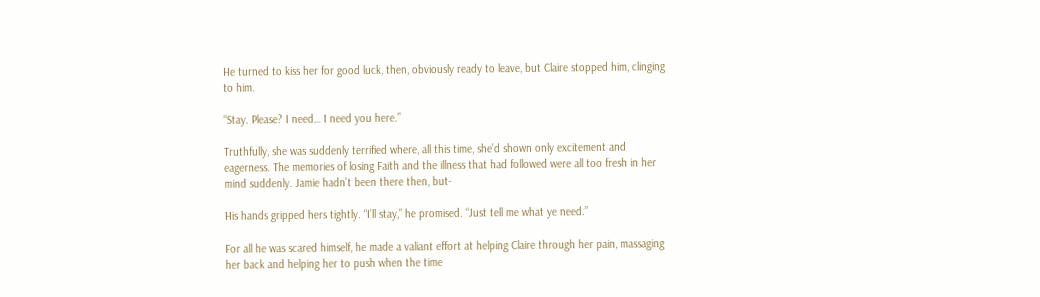He turned to kiss her for good luck, then, obviously ready to leave, but Claire stopped him, clinging to him.

“Stay. Please? I need… I need you here.”

Truthfully, she was suddenly terrified where, all this time, she’d shown only excitement and eagerness. The memories of losing Faith and the illness that had followed were all too fresh in her mind suddenly. Jamie hadn’t been there then, but-

His hands gripped hers tightly. “I’ll stay,” he promised. “Just tell me what ye need.”

For all he was scared himself, he made a valiant effort at helping Claire through her pain, massaging her back and helping her to push when the time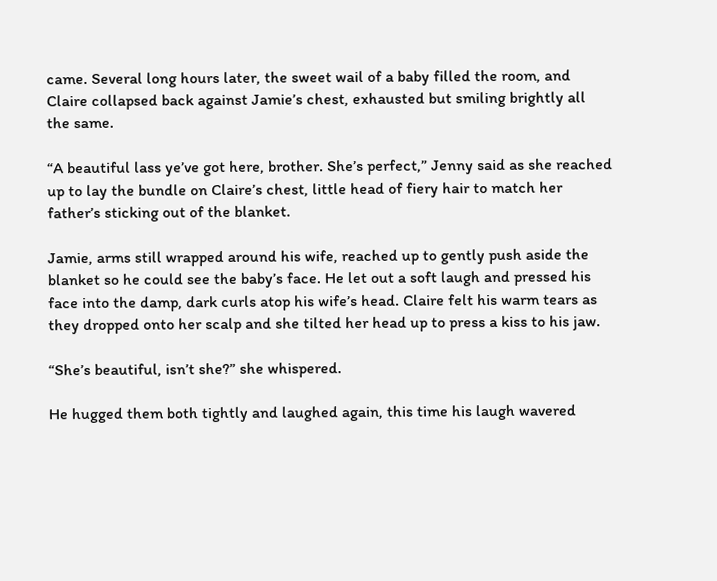came. Several long hours later, the sweet wail of a baby filled the room, and Claire collapsed back against Jamie’s chest, exhausted but smiling brightly all the same.

“A beautiful lass ye’ve got here, brother. She’s perfect,” Jenny said as she reached up to lay the bundle on Claire’s chest, little head of fiery hair to match her father’s sticking out of the blanket.

Jamie, arms still wrapped around his wife, reached up to gently push aside the blanket so he could see the baby’s face. He let out a soft laugh and pressed his face into the damp, dark curls atop his wife’s head. Claire felt his warm tears as they dropped onto her scalp and she tilted her head up to press a kiss to his jaw.

“She’s beautiful, isn’t she?” she whispered.

He hugged them both tightly and laughed again, this time his laugh wavered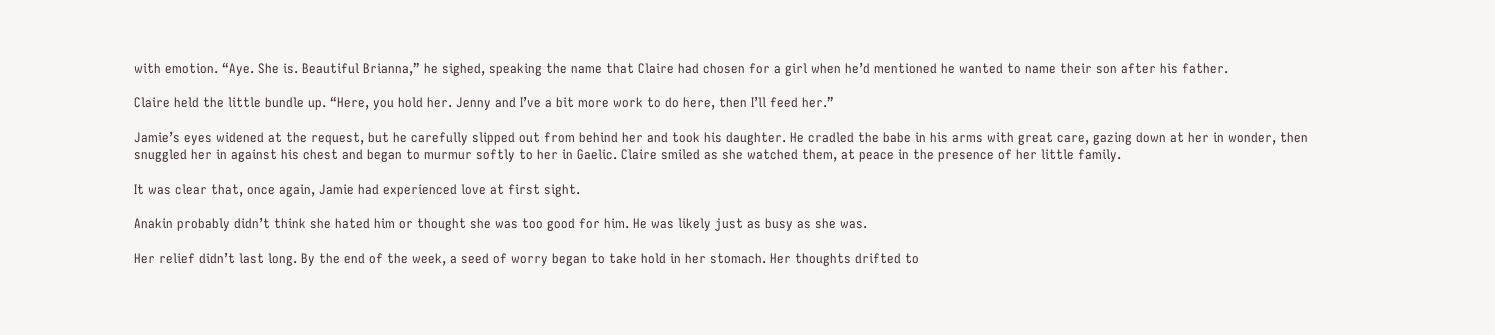with emotion. “Aye. She is. Beautiful Brianna,” he sighed, speaking the name that Claire had chosen for a girl when he’d mentioned he wanted to name their son after his father.

Claire held the little bundle up. “Here, you hold her. Jenny and I’ve a bit more work to do here, then I’ll feed her.”

Jamie’s eyes widened at the request, but he carefully slipped out from behind her and took his daughter. He cradled the babe in his arms with great care, gazing down at her in wonder, then snuggled her in against his chest and began to murmur softly to her in Gaelic. Claire smiled as she watched them, at peace in the presence of her little family.

It was clear that, once again, Jamie had experienced love at first sight.

Anakin probably didn’t think she hated him or thought she was too good for him. He was likely just as busy as she was.

Her relief didn’t last long. By the end of the week, a seed of worry began to take hold in her stomach. Her thoughts drifted to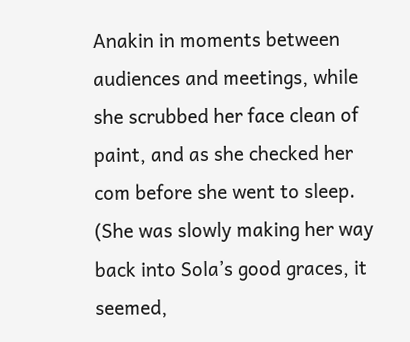Anakin in moments between audiences and meetings, while she scrubbed her face clean of paint, and as she checked her com before she went to sleep. (She was slowly making her way back into Sola’s good graces, it seemed,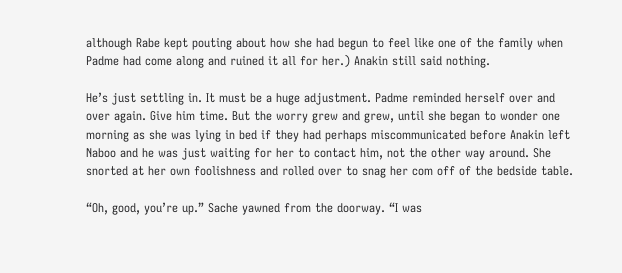although Rabe kept pouting about how she had begun to feel like one of the family when Padme had come along and ruined it all for her.) Anakin still said nothing.

He’s just settling in. It must be a huge adjustment. Padme reminded herself over and over again. Give him time. But the worry grew and grew, until she began to wonder one morning as she was lying in bed if they had perhaps miscommunicated before Anakin left Naboo and he was just waiting for her to contact him, not the other way around. She snorted at her own foolishness and rolled over to snag her com off of the bedside table.

“Oh, good, you’re up.” Sache yawned from the doorway. “I was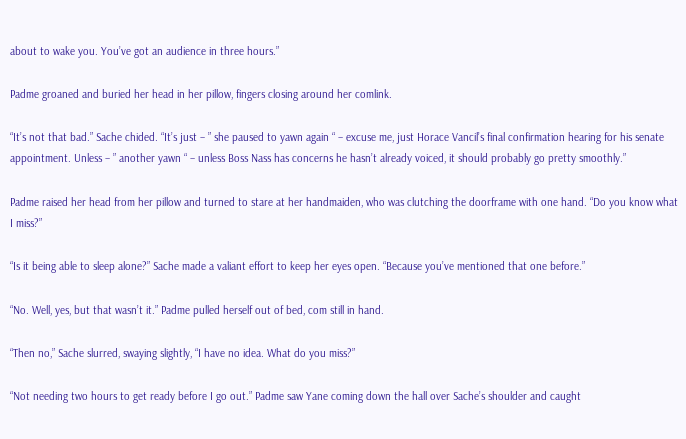about to wake you. You’ve got an audience in three hours.”

Padme groaned and buried her head in her pillow, fingers closing around her comlink.

“It’s not that bad.” Sache chided. “It’s just – ” she paused to yawn again “ – excuse me, just Horace Vancil’s final confirmation hearing for his senate appointment. Unless – ” another yawn “ – unless Boss Nass has concerns he hasn’t already voiced, it should probably go pretty smoothly.”

Padme raised her head from her pillow and turned to stare at her handmaiden, who was clutching the doorframe with one hand. “Do you know what I miss?”

“Is it being able to sleep alone?” Sache made a valiant effort to keep her eyes open. “Because you’ve mentioned that one before.”

“No. Well, yes, but that wasn’t it.” Padme pulled herself out of bed, com still in hand.

“Then no,” Sache slurred, swaying slightly, “I have no idea. What do you miss?”

“Not needing two hours to get ready before I go out.” Padme saw Yane coming down the hall over Sache’s shoulder and caught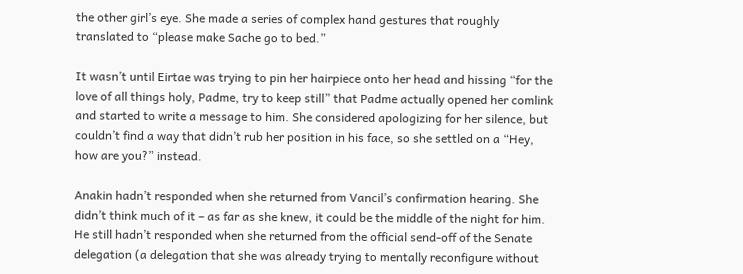the other girl’s eye. She made a series of complex hand gestures that roughly translated to “please make Sache go to bed.”

It wasn’t until Eirtae was trying to pin her hairpiece onto her head and hissing “for the love of all things holy, Padme, try to keep still” that Padme actually opened her comlink and started to write a message to him. She considered apologizing for her silence, but couldn’t find a way that didn’t rub her position in his face, so she settled on a “Hey, how are you?” instead.

Anakin hadn’t responded when she returned from Vancil’s confirmation hearing. She didn’t think much of it – as far as she knew, it could be the middle of the night for him. He still hadn’t responded when she returned from the official send-off of the Senate delegation (a delegation that she was already trying to mentally reconfigure without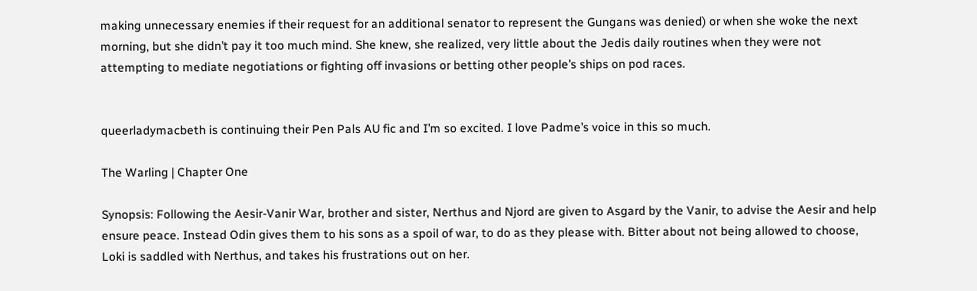making unnecessary enemies if their request for an additional senator to represent the Gungans was denied) or when she woke the next morning, but she didn’t pay it too much mind. She knew, she realized, very little about the Jedis daily routines when they were not attempting to mediate negotiations or fighting off invasions or betting other people’s ships on pod races.


queerladymacbeth is continuing their Pen Pals AU fic and I’m so excited. I love Padme’s voice in this so much.

The Warling | Chapter One

Synopsis: Following the Aesir-Vanir War, brother and sister, Nerthus and Njord are given to Asgard by the Vanir, to advise the Aesir and help ensure peace. Instead Odin gives them to his sons as a spoil of war, to do as they please with. Bitter about not being allowed to choose, Loki is saddled with Nerthus, and takes his frustrations out on her.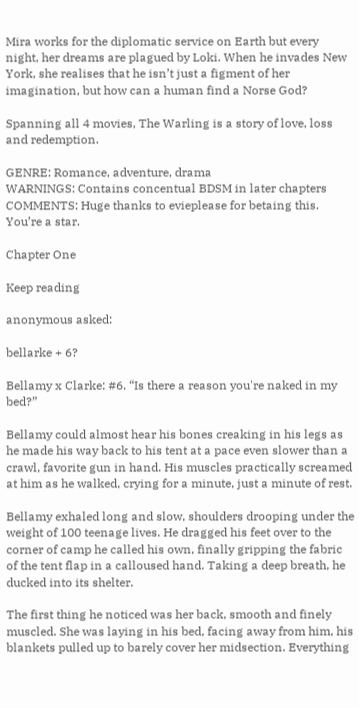Mira works for the diplomatic service on Earth but every night, her dreams are plagued by Loki. When he invades New York, she realises that he isn’t just a figment of her imagination, but how can a human find a Norse God?

Spanning all 4 movies, The Warling is a story of love, loss and redemption.

GENRE: Romance, adventure, drama
WARNINGS: Contains concentual BDSM in later chapters
COMMENTS: Huge thanks to evieplease for betaing this. You’re a star.

Chapter One

Keep reading

anonymous asked:

bellarke + 6?

Bellamy x Clarke: #6. “Is there a reason you're naked in my bed?”

Bellamy could almost hear his bones creaking in his legs as he made his way back to his tent at a pace even slower than a crawl, favorite gun in hand. His muscles practically screamed at him as he walked, crying for a minute, just a minute of rest.

Bellamy exhaled long and slow, shoulders drooping under the weight of 100 teenage lives. He dragged his feet over to the corner of camp he called his own, finally gripping the fabric of the tent flap in a calloused hand. Taking a deep breath, he ducked into its shelter.

The first thing he noticed was her back, smooth and finely muscled. She was laying in his bed, facing away from him, his blankets pulled up to barely cover her midsection. Everything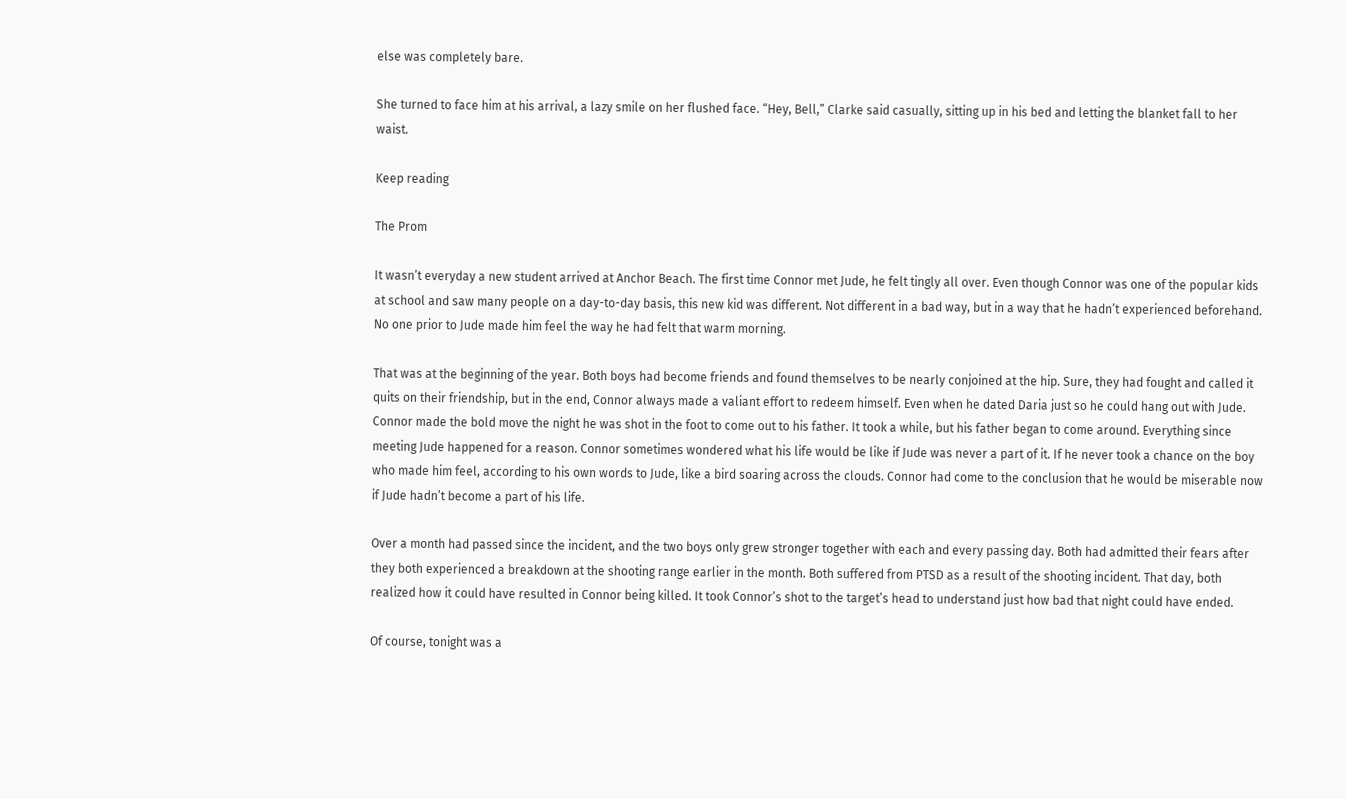else was completely bare.

She turned to face him at his arrival, a lazy smile on her flushed face. “Hey, Bell,” Clarke said casually, sitting up in his bed and letting the blanket fall to her waist.

Keep reading

The Prom

It wasn’t everyday a new student arrived at Anchor Beach. The first time Connor met Jude, he felt tingly all over. Even though Connor was one of the popular kids at school and saw many people on a day-to-day basis, this new kid was different. Not different in a bad way, but in a way that he hadn’t experienced beforehand. No one prior to Jude made him feel the way he had felt that warm morning.

That was at the beginning of the year. Both boys had become friends and found themselves to be nearly conjoined at the hip. Sure, they had fought and called it quits on their friendship, but in the end, Connor always made a valiant effort to redeem himself. Even when he dated Daria just so he could hang out with Jude. Connor made the bold move the night he was shot in the foot to come out to his father. It took a while, but his father began to come around. Everything since meeting Jude happened for a reason. Connor sometimes wondered what his life would be like if Jude was never a part of it. If he never took a chance on the boy who made him feel, according to his own words to Jude, like a bird soaring across the clouds. Connor had come to the conclusion that he would be miserable now if Jude hadn’t become a part of his life.

Over a month had passed since the incident, and the two boys only grew stronger together with each and every passing day. Both had admitted their fears after they both experienced a breakdown at the shooting range earlier in the month. Both suffered from PTSD as a result of the shooting incident. That day, both realized how it could have resulted in Connor being killed. It took Connor’s shot to the target’s head to understand just how bad that night could have ended.

Of course, tonight was a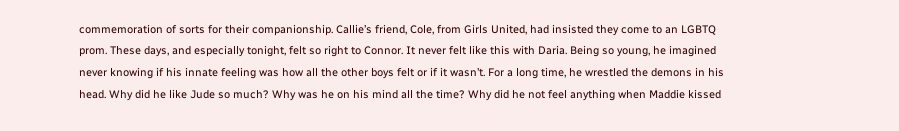commemoration of sorts for their companionship. Callie’s friend, Cole, from Girls United, had insisted they come to an LGBTQ prom. These days, and especially tonight, felt so right to Connor. It never felt like this with Daria. Being so young, he imagined never knowing if his innate feeling was how all the other boys felt or if it wasn’t. For a long time, he wrestled the demons in his head. Why did he like Jude so much? Why was he on his mind all the time? Why did he not feel anything when Maddie kissed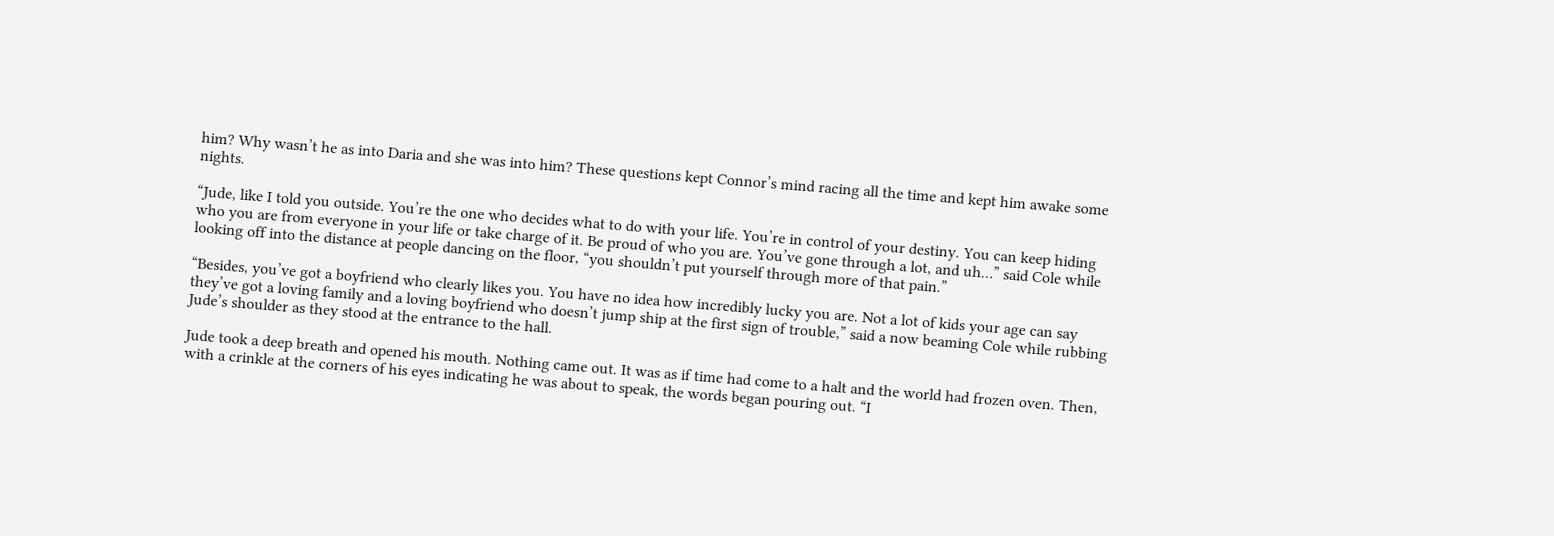him? Why wasn’t he as into Daria and she was into him? These questions kept Connor’s mind racing all the time and kept him awake some nights.

“Jude, like I told you outside. You’re the one who decides what to do with your life. You’re in control of your destiny. You can keep hiding who you are from everyone in your life or take charge of it. Be proud of who you are. You’ve gone through a lot, and uh…” said Cole while looking off into the distance at people dancing on the floor, “you shouldn’t put yourself through more of that pain.”

“Besides, you’ve got a boyfriend who clearly likes you. You have no idea how incredibly lucky you are. Not a lot of kids your age can say they’ve got a loving family and a loving boyfriend who doesn’t jump ship at the first sign of trouble,” said a now beaming Cole while rubbing Jude’s shoulder as they stood at the entrance to the hall.

Jude took a deep breath and opened his mouth. Nothing came out. It was as if time had come to a halt and the world had frozen oven. Then, with a crinkle at the corners of his eyes indicating he was about to speak, the words began pouring out. “I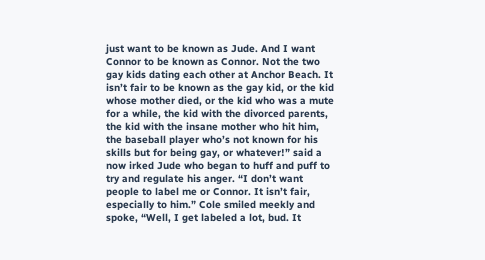just want to be known as Jude. And I want Connor to be known as Connor. Not the two gay kids dating each other at Anchor Beach. It isn’t fair to be known as the gay kid, or the kid whose mother died, or the kid who was a mute for a while, the kid with the divorced parents, the kid with the insane mother who hit him, the baseball player who’s not known for his skills but for being gay, or whatever!” said a now irked Jude who began to huff and puff to try and regulate his anger. “I don’t want people to label me or Connor. It isn’t fair, especially to him.” Cole smiled meekly and spoke, “Well, I get labeled a lot, bud. It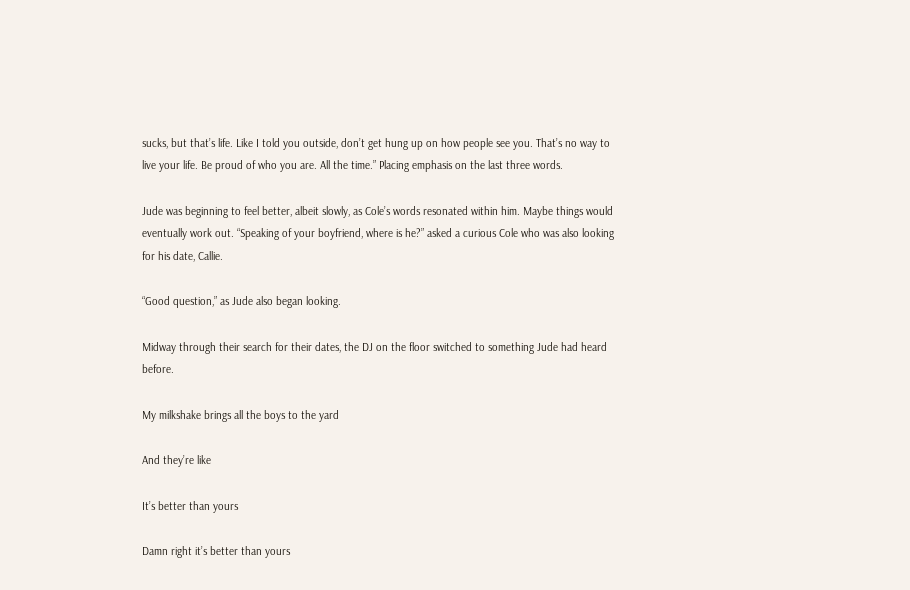sucks, but that’s life. Like I told you outside, don’t get hung up on how people see you. That’s no way to live your life. Be proud of who you are. All the time.” Placing emphasis on the last three words.

Jude was beginning to feel better, albeit slowly, as Cole’s words resonated within him. Maybe things would eventually work out. “Speaking of your boyfriend, where is he?” asked a curious Cole who was also looking for his date, Callie.

“Good question,” as Jude also began looking.

Midway through their search for their dates, the DJ on the floor switched to something Jude had heard before.

My milkshake brings all the boys to the yard

And they’re like

It’s better than yours

Damn right it’s better than yours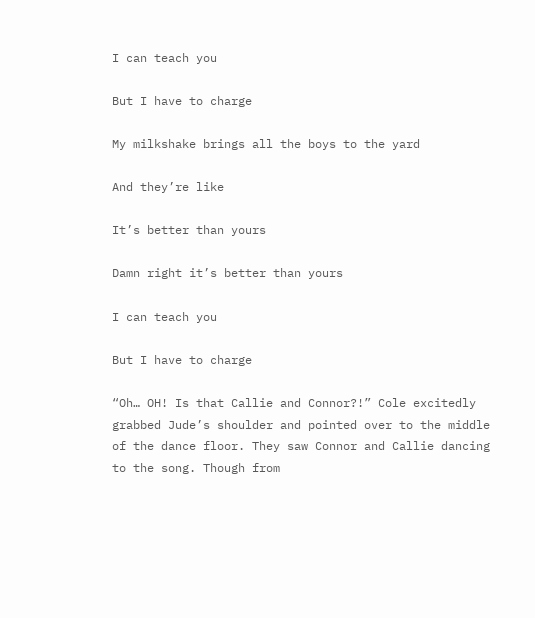I can teach you

But I have to charge

My milkshake brings all the boys to the yard

And they’re like

It’s better than yours

Damn right it’s better than yours

I can teach you

But I have to charge

“Oh… OH! Is that Callie and Connor?!” Cole excitedly grabbed Jude’s shoulder and pointed over to the middle of the dance floor. They saw Connor and Callie dancing to the song. Though from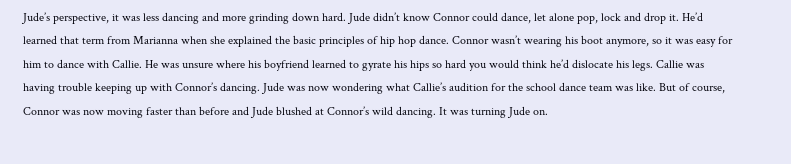Jude’s perspective, it was less dancing and more grinding down hard. Jude didn’t know Connor could dance, let alone pop, lock and drop it. He’d learned that term from Marianna when she explained the basic principles of hip hop dance. Connor wasn’t wearing his boot anymore, so it was easy for him to dance with Callie. He was unsure where his boyfriend learned to gyrate his hips so hard you would think he’d dislocate his legs. Callie was having trouble keeping up with Connor’s dancing. Jude was now wondering what Callie’s audition for the school dance team was like. But of course, Connor was now moving faster than before and Jude blushed at Connor’s wild dancing. It was turning Jude on.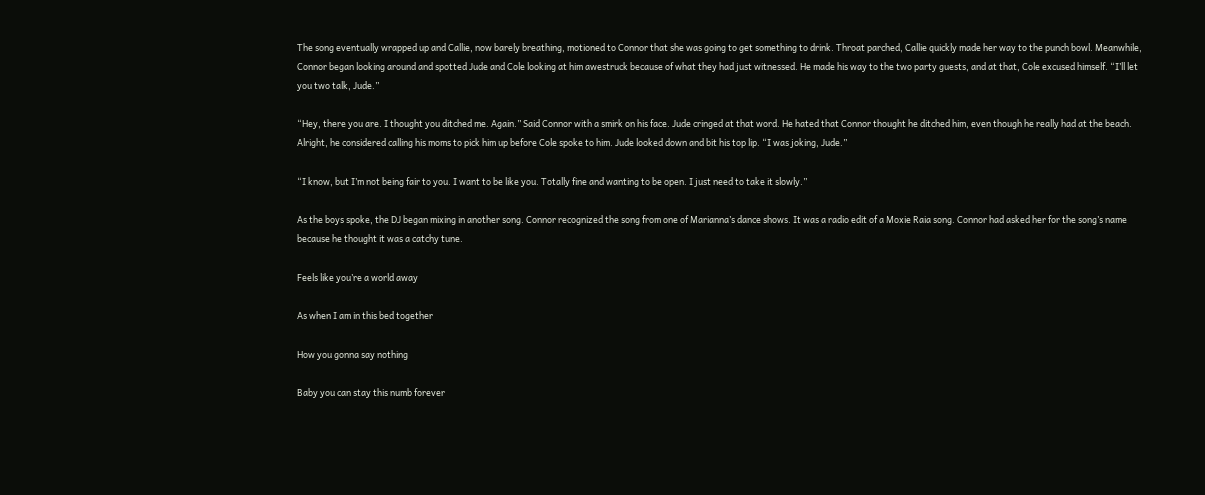The song eventually wrapped up and Callie, now barely breathing, motioned to Connor that she was going to get something to drink. Throat parched, Callie quickly made her way to the punch bowl. Meanwhile, Connor began looking around and spotted Jude and Cole looking at him awestruck because of what they had just witnessed. He made his way to the two party guests, and at that, Cole excused himself. “I’ll let you two talk, Jude.”

“Hey, there you are. I thought you ditched me. Again.” Said Connor with a smirk on his face. Jude cringed at that word. He hated that Connor thought he ditched him, even though he really had at the beach. Alright, he considered calling his moms to pick him up before Cole spoke to him. Jude looked down and bit his top lip. “I was joking, Jude.”

“I know, but I’m not being fair to you. I want to be like you. Totally fine and wanting to be open. I just need to take it slowly.”

As the boys spoke, the DJ began mixing in another song. Connor recognized the song from one of Marianna’s dance shows. It was a radio edit of a Moxie Raia song. Connor had asked her for the song’s name because he thought it was a catchy tune.

Feels like you’re a world away

As when I am in this bed together

How you gonna say nothing

Baby you can stay this numb forever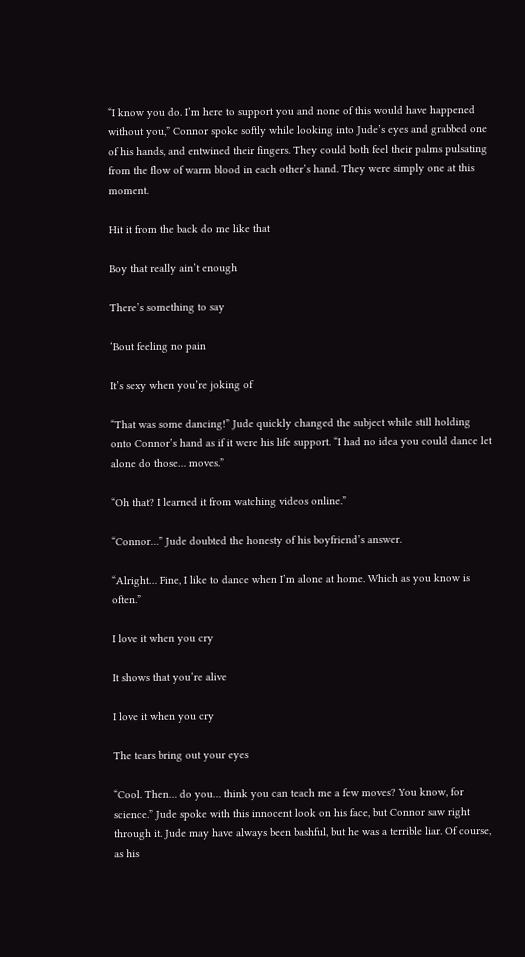“I know you do. I’m here to support you and none of this would have happened without you,” Connor spoke softly while looking into Jude’s eyes and grabbed one of his hands, and entwined their fingers. They could both feel their palms pulsating from the flow of warm blood in each other’s hand. They were simply one at this moment.

Hit it from the back do me like that

Boy that really ain’t enough

There’s something to say

‘Bout feeling no pain

It’s sexy when you’re joking of

“That was some dancing!” Jude quickly changed the subject while still holding onto Connor’s hand as if it were his life support. “I had no idea you could dance let alone do those… moves.”

“Oh that? I learned it from watching videos online.”

“Connor…” Jude doubted the honesty of his boyfriend’s answer.

“Alright… Fine, I like to dance when I’m alone at home. Which as you know is often.”

I love it when you cry

It shows that you’re alive

I love it when you cry

The tears bring out your eyes

“Cool. Then… do you… think you can teach me a few moves? You know, for science.” Jude spoke with this innocent look on his face, but Connor saw right through it. Jude may have always been bashful, but he was a terrible liar. Of course, as his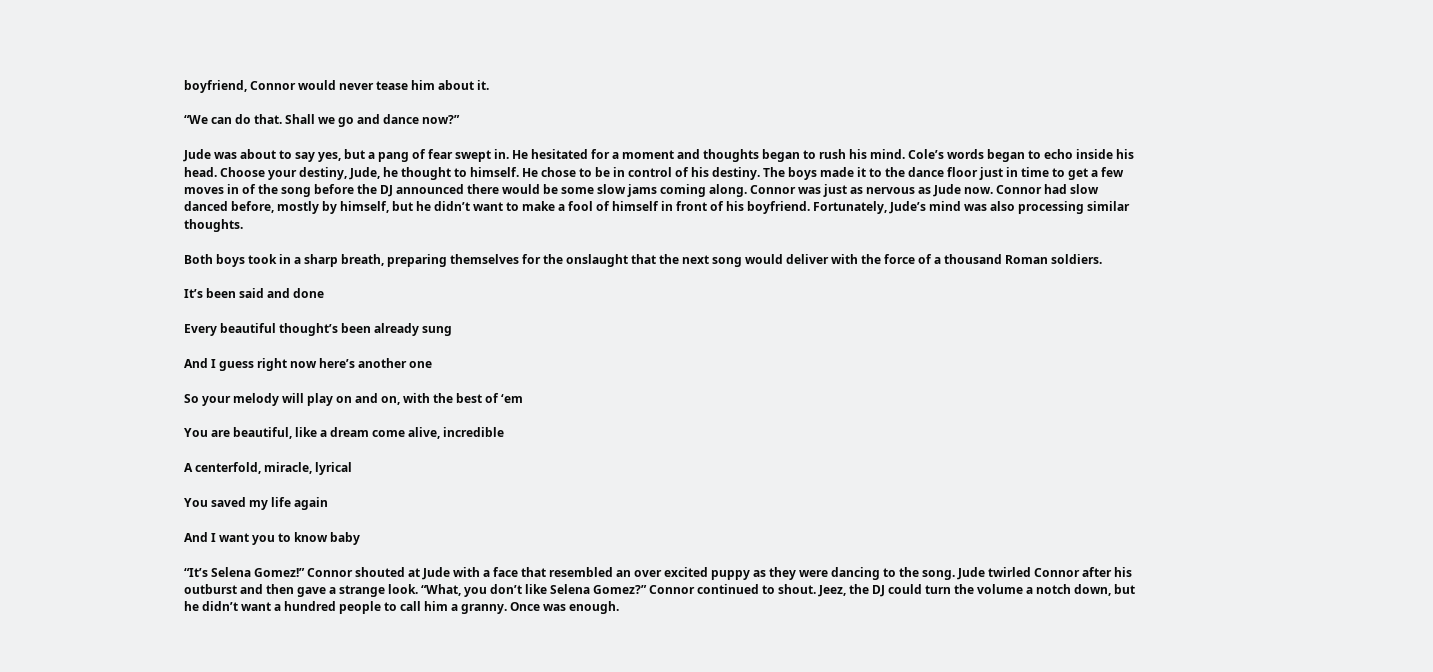boyfriend, Connor would never tease him about it.

“We can do that. Shall we go and dance now?”

Jude was about to say yes, but a pang of fear swept in. He hesitated for a moment and thoughts began to rush his mind. Cole’s words began to echo inside his head. Choose your destiny, Jude, he thought to himself. He chose to be in control of his destiny. The boys made it to the dance floor just in time to get a few moves in of the song before the DJ announced there would be some slow jams coming along. Connor was just as nervous as Jude now. Connor had slow danced before, mostly by himself, but he didn’t want to make a fool of himself in front of his boyfriend. Fortunately, Jude’s mind was also processing similar thoughts.

Both boys took in a sharp breath, preparing themselves for the onslaught that the next song would deliver with the force of a thousand Roman soldiers.

It’s been said and done

Every beautiful thought’s been already sung

And I guess right now here’s another one

So your melody will play on and on, with the best of ‘em

You are beautiful, like a dream come alive, incredible

A centerfold, miracle, lyrical

You saved my life again

And I want you to know baby

“It’s Selena Gomez!” Connor shouted at Jude with a face that resembled an over excited puppy as they were dancing to the song. Jude twirled Connor after his outburst and then gave a strange look. “What, you don’t like Selena Gomez?” Connor continued to shout. Jeez, the DJ could turn the volume a notch down, but he didn’t want a hundred people to call him a granny. Once was enough.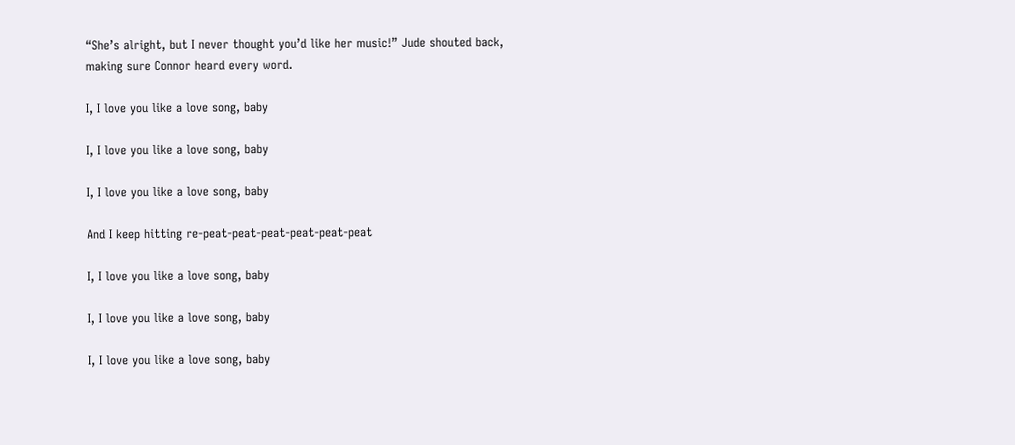“She’s alright, but I never thought you’d like her music!” Jude shouted back, making sure Connor heard every word.

I, I love you like a love song, baby

I, I love you like a love song, baby

I, I love you like a love song, baby

And I keep hitting re-peat-peat-peat-peat-peat-peat

I, I love you like a love song, baby

I, I love you like a love song, baby

I, I love you like a love song, baby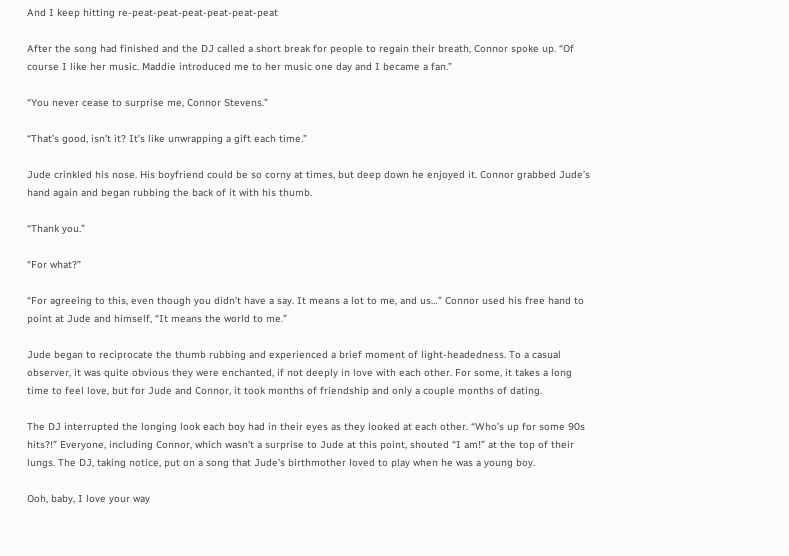And I keep hitting re-peat-peat-peat-peat-peat-peat

After the song had finished and the DJ called a short break for people to regain their breath, Connor spoke up. “Of course I like her music. Maddie introduced me to her music one day and I became a fan.”

“You never cease to surprise me, Connor Stevens.”

“That’s good, isn’t it? It’s like unwrapping a gift each time.”

Jude crinkled his nose. His boyfriend could be so corny at times, but deep down he enjoyed it. Connor grabbed Jude’s hand again and began rubbing the back of it with his thumb.

“Thank you.”

“For what?”

“For agreeing to this, even though you didn’t have a say. It means a lot to me, and us…” Connor used his free hand to point at Jude and himself, “It means the world to me.”

Jude began to reciprocate the thumb rubbing and experienced a brief moment of light-headedness. To a casual observer, it was quite obvious they were enchanted, if not deeply in love with each other. For some, it takes a long time to feel love, but for Jude and Connor, it took months of friendship and only a couple months of dating.

The DJ interrupted the longing look each boy had in their eyes as they looked at each other. “Who’s up for some 90s hits?!” Everyone, including Connor, which wasn’t a surprise to Jude at this point, shouted “I am!” at the top of their lungs. The DJ, taking notice, put on a song that Jude’s birthmother loved to play when he was a young boy.

Ooh, baby, I love your way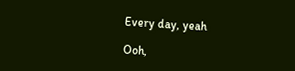Every day, yeah

Ooh,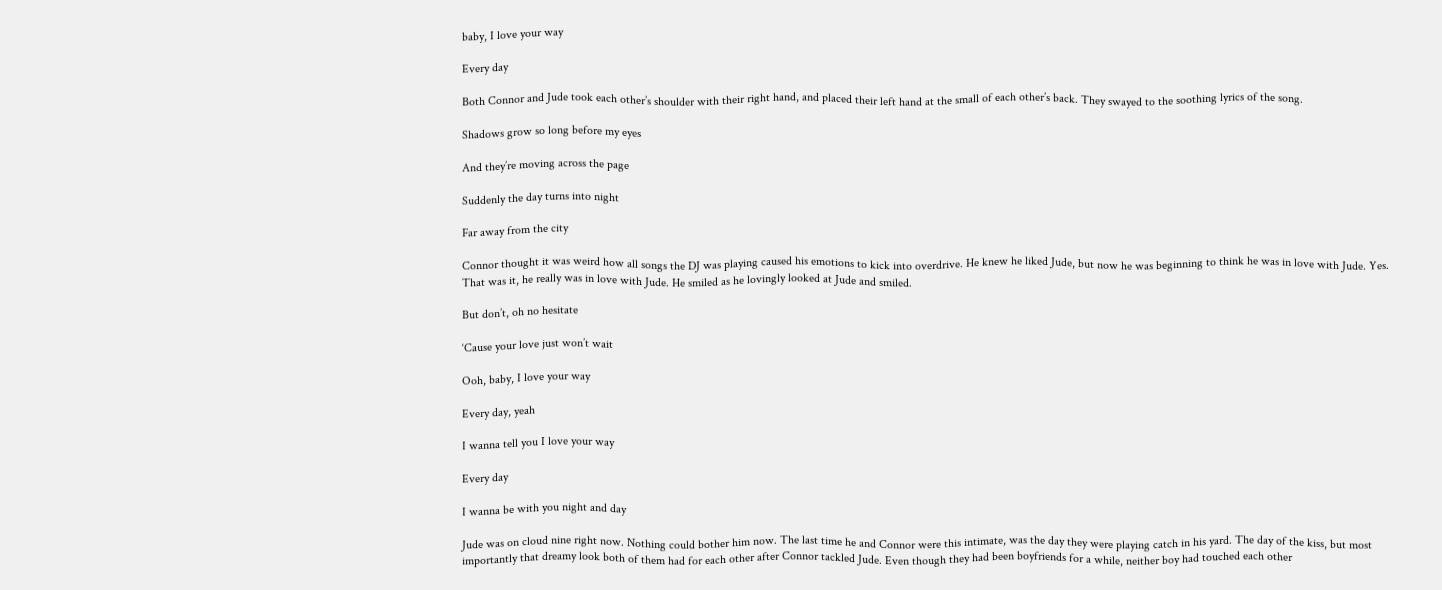baby, I love your way

Every day

Both Connor and Jude took each other’s shoulder with their right hand, and placed their left hand at the small of each other’s back. They swayed to the soothing lyrics of the song.

Shadows grow so long before my eyes

And they’re moving across the page

Suddenly the day turns into night

Far away from the city

Connor thought it was weird how all songs the DJ was playing caused his emotions to kick into overdrive. He knew he liked Jude, but now he was beginning to think he was in love with Jude. Yes. That was it, he really was in love with Jude. He smiled as he lovingly looked at Jude and smiled.

But don’t, oh no hesitate

‘Cause your love just won’t wait

Ooh, baby, I love your way

Every day, yeah

I wanna tell you I love your way

Every day

I wanna be with you night and day

Jude was on cloud nine right now. Nothing could bother him now. The last time he and Connor were this intimate, was the day they were playing catch in his yard. The day of the kiss, but most importantly that dreamy look both of them had for each other after Connor tackled Jude. Even though they had been boyfriends for a while, neither boy had touched each other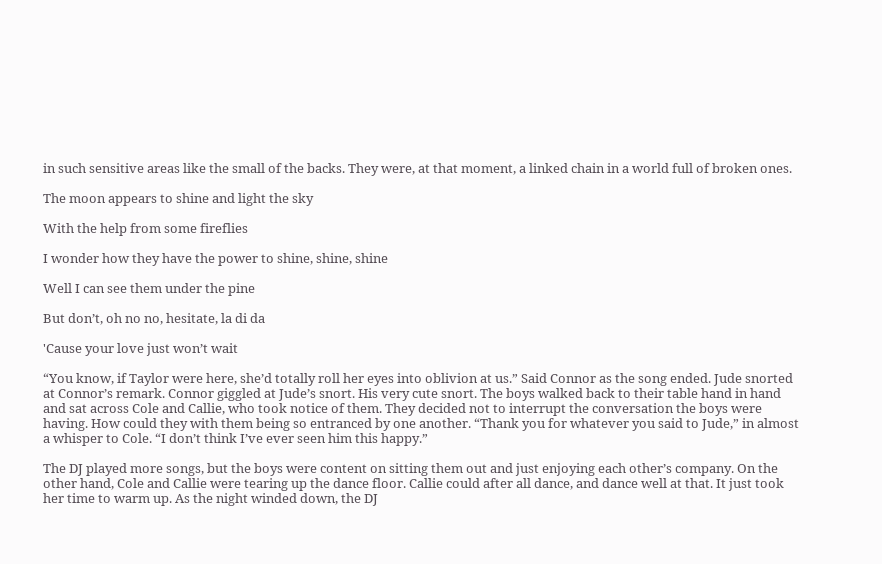in such sensitive areas like the small of the backs. They were, at that moment, a linked chain in a world full of broken ones.

The moon appears to shine and light the sky

With the help from some fireflies

I wonder how they have the power to shine, shine, shine

Well I can see them under the pine

But don’t, oh no no, hesitate, la di da

'Cause your love just won’t wait

“You know, if Taylor were here, she’d totally roll her eyes into oblivion at us.” Said Connor as the song ended. Jude snorted at Connor’s remark. Connor giggled at Jude’s snort. His very cute snort. The boys walked back to their table hand in hand and sat across Cole and Callie, who took notice of them. They decided not to interrupt the conversation the boys were having. How could they with them being so entranced by one another. “Thank you for whatever you said to Jude,” in almost a whisper to Cole. “I don’t think I’ve ever seen him this happy.”

The DJ played more songs, but the boys were content on sitting them out and just enjoying each other’s company. On the other hand, Cole and Callie were tearing up the dance floor. Callie could after all dance, and dance well at that. It just took her time to warm up. As the night winded down, the DJ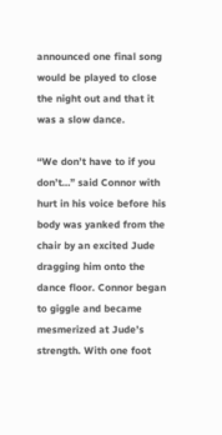announced one final song would be played to close the night out and that it was a slow dance.

“We don’t have to if you don’t…” said Connor with hurt in his voice before his body was yanked from the chair by an excited Jude dragging him onto the dance floor. Connor began to giggle and became mesmerized at Jude’s strength. With one foot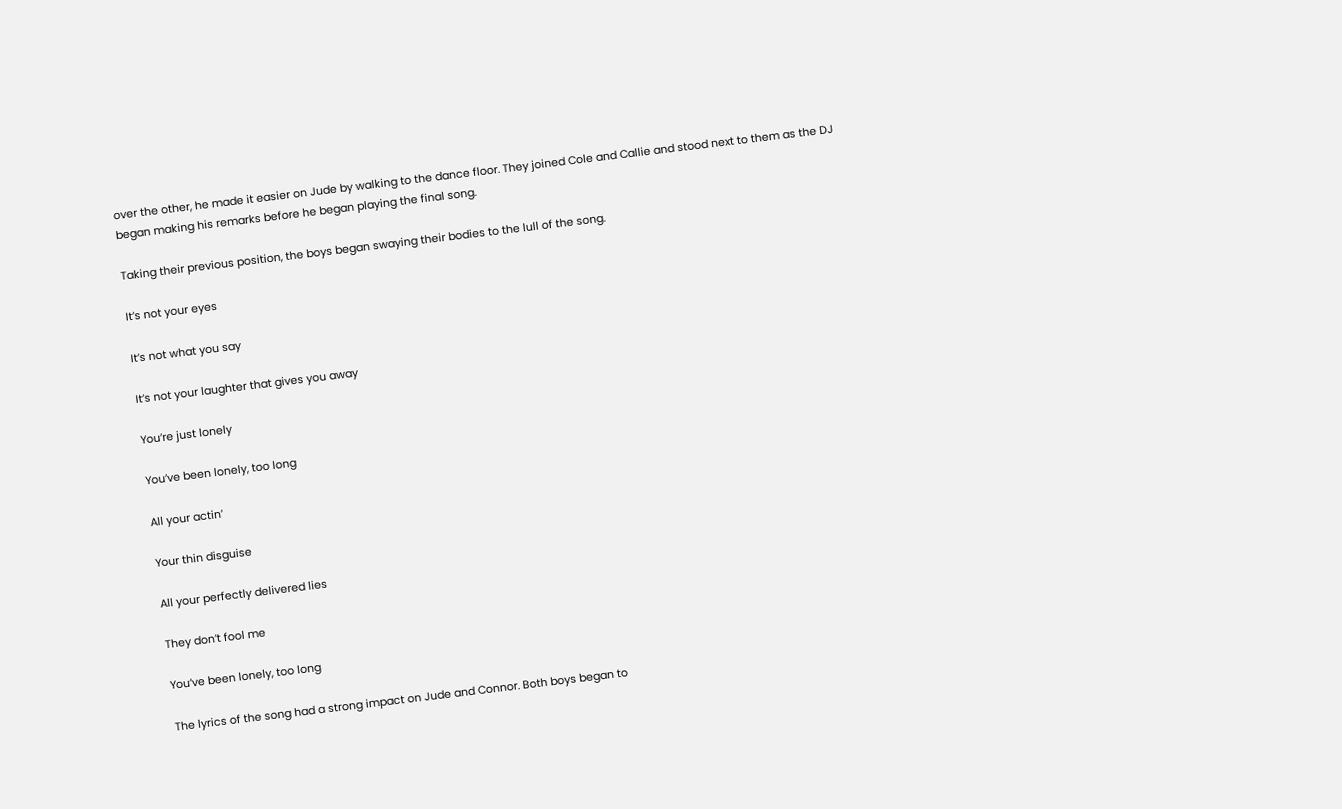over the other, he made it easier on Jude by walking to the dance floor. They joined Cole and Callie and stood next to them as the DJ began making his remarks before he began playing the final song.

Taking their previous position, the boys began swaying their bodies to the lull of the song.

It’s not your eyes

It’s not what you say

It’s not your laughter that gives you away

You’re just lonely

You’ve been lonely, too long

All your actin’

Your thin disguise

All your perfectly delivered lies

They don’t fool me

You’ve been lonely, too long

The lyrics of the song had a strong impact on Jude and Connor. Both boys began to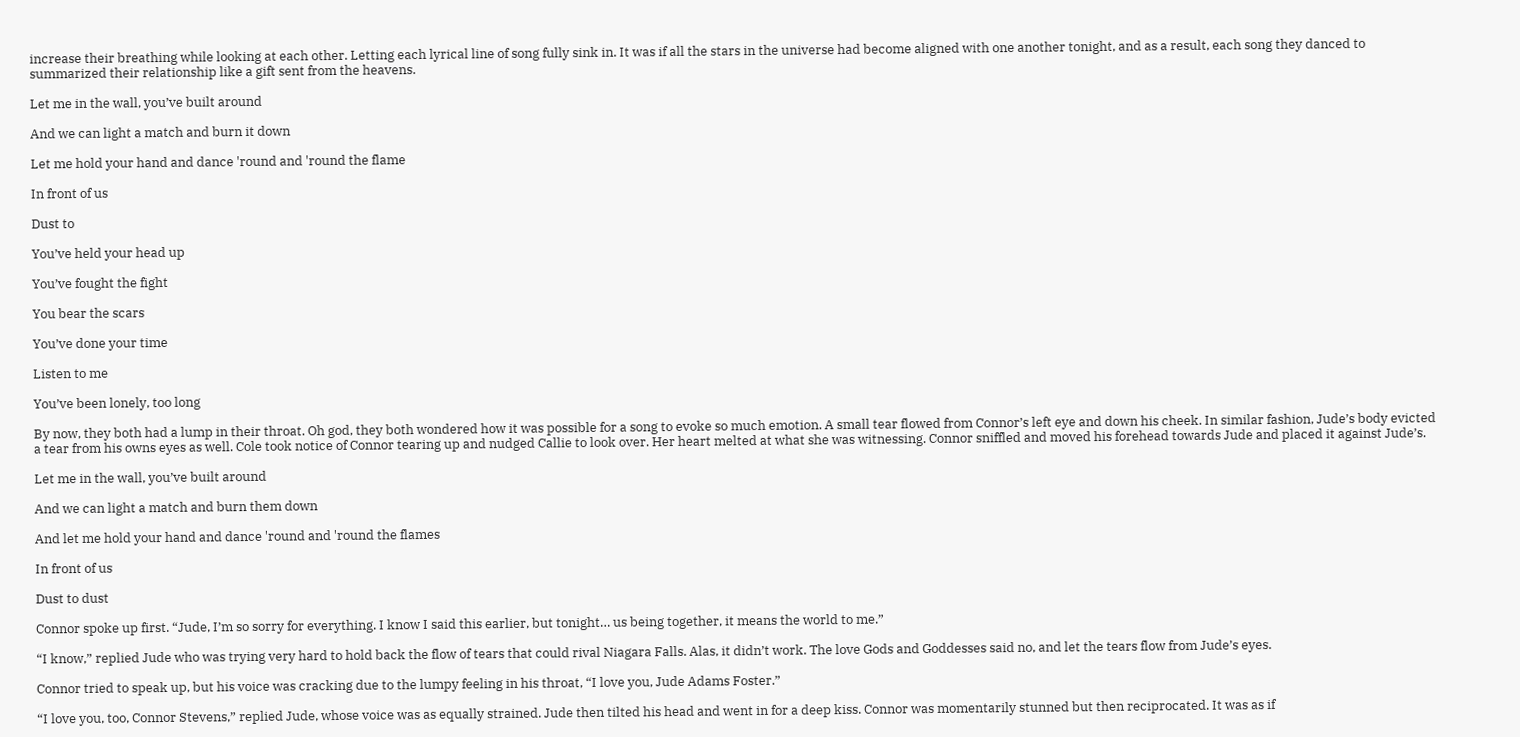increase their breathing while looking at each other. Letting each lyrical line of song fully sink in. It was if all the stars in the universe had become aligned with one another tonight, and as a result, each song they danced to summarized their relationship like a gift sent from the heavens.

Let me in the wall, you’ve built around

And we can light a match and burn it down

Let me hold your hand and dance 'round and 'round the flame

In front of us

Dust to

You’ve held your head up

You’ve fought the fight

You bear the scars

You’ve done your time

Listen to me

You’ve been lonely, too long

By now, they both had a lump in their throat. Oh god, they both wondered how it was possible for a song to evoke so much emotion. A small tear flowed from Connor’s left eye and down his cheek. In similar fashion, Jude’s body evicted a tear from his owns eyes as well. Cole took notice of Connor tearing up and nudged Callie to look over. Her heart melted at what she was witnessing. Connor sniffled and moved his forehead towards Jude and placed it against Jude’s.

Let me in the wall, you’ve built around

And we can light a match and burn them down

And let me hold your hand and dance 'round and 'round the flames

In front of us

Dust to dust

Connor spoke up first. “Jude, I’m so sorry for everything. I know I said this earlier, but tonight… us being together, it means the world to me.”

“I know,” replied Jude who was trying very hard to hold back the flow of tears that could rival Niagara Falls. Alas, it didn’t work. The love Gods and Goddesses said no, and let the tears flow from Jude’s eyes.

Connor tried to speak up, but his voice was cracking due to the lumpy feeling in his throat, “I love you, Jude Adams Foster.”

“I love you, too, Connor Stevens,” replied Jude, whose voice was as equally strained. Jude then tilted his head and went in for a deep kiss. Connor was momentarily stunned but then reciprocated. It was as if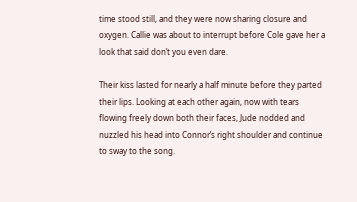time stood still, and they were now sharing closure and oxygen. Callie was about to interrupt before Cole gave her a look that said don’t you even dare.

Their kiss lasted for nearly a half minute before they parted their lips. Looking at each other again, now with tears flowing freely down both their faces, Jude nodded and nuzzled his head into Connor’s right shoulder and continue to sway to the song.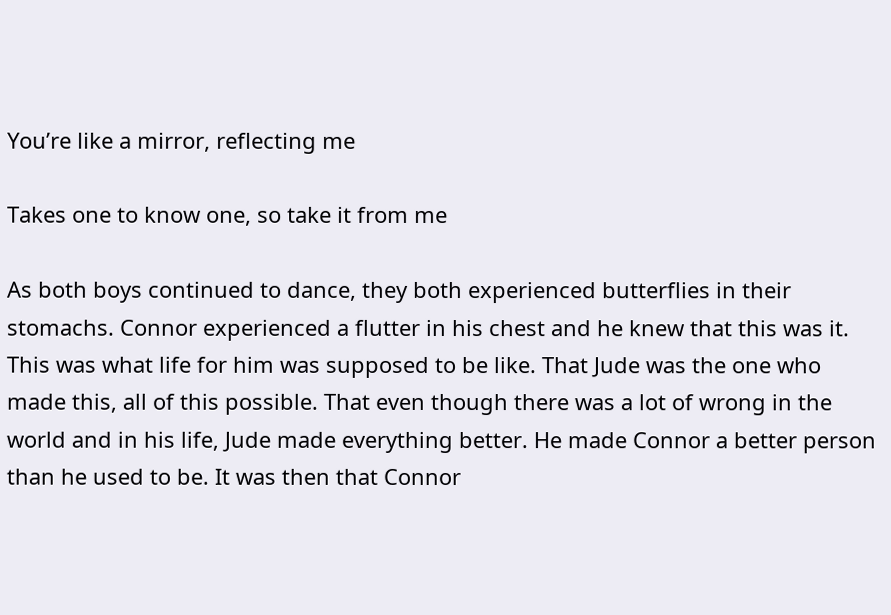You’re like a mirror, reflecting me

Takes one to know one, so take it from me

As both boys continued to dance, they both experienced butterflies in their stomachs. Connor experienced a flutter in his chest and he knew that this was it. This was what life for him was supposed to be like. That Jude was the one who made this, all of this possible. That even though there was a lot of wrong in the world and in his life, Jude made everything better. He made Connor a better person than he used to be. It was then that Connor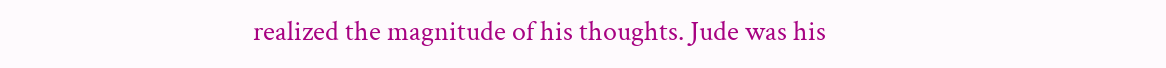realized the magnitude of his thoughts. Jude was his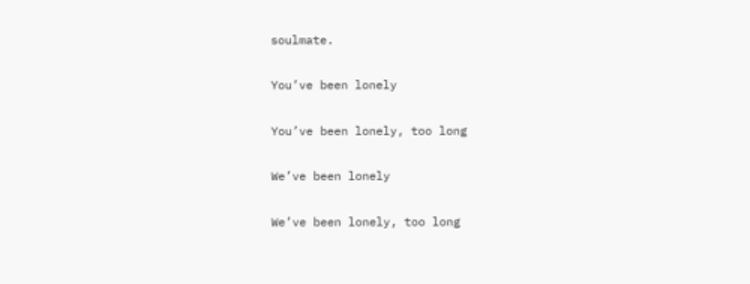soulmate.

You’ve been lonely

You’ve been lonely, too long

We’ve been lonely

We’ve been lonely, too long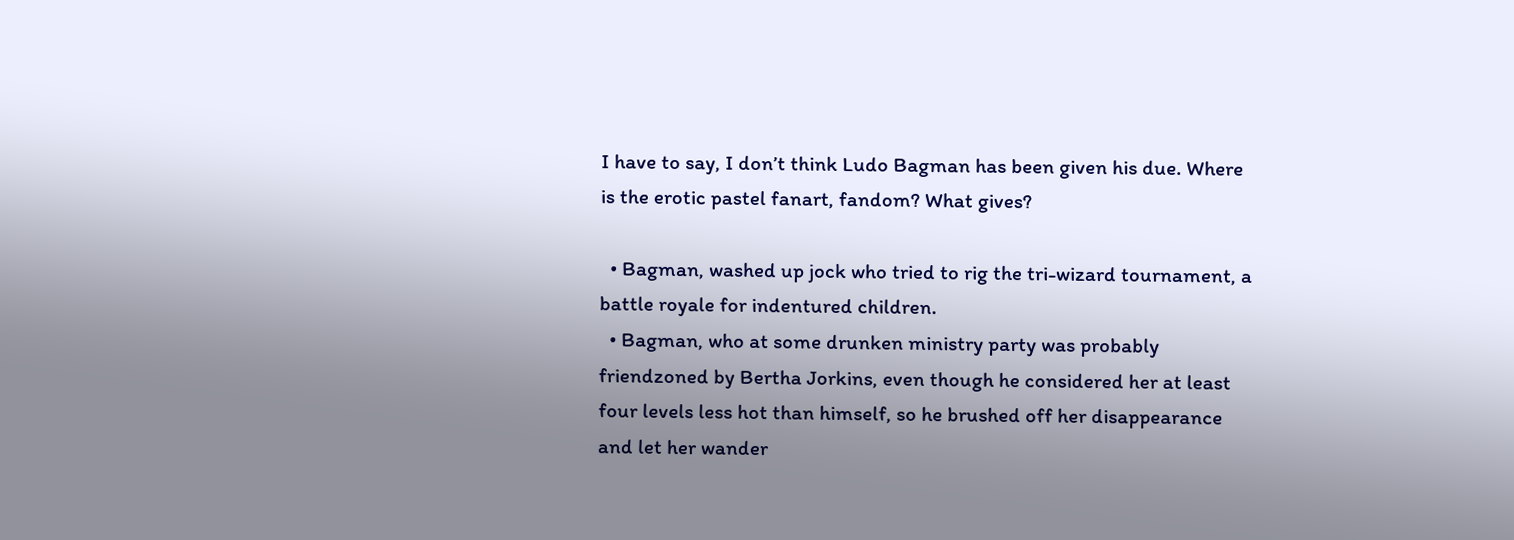I have to say, I don’t think Ludo Bagman has been given his due. Where is the erotic pastel fanart, fandom? What gives?

  • Bagman, washed up jock who tried to rig the tri-wizard tournament, a battle royale for indentured children.
  • Bagman, who at some drunken ministry party was probably friendzoned by Bertha Jorkins, even though he considered her at least four levels less hot than himself, so he brushed off her disappearance and let her wander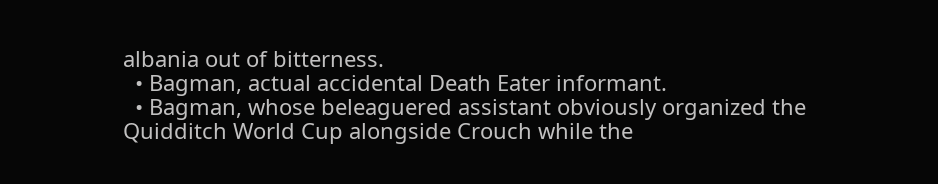albania out of bitterness.
  • Bagman, actual accidental Death Eater informant.
  • Bagman, whose beleaguered assistant obviously organized the Quidditch World Cup alongside Crouch while the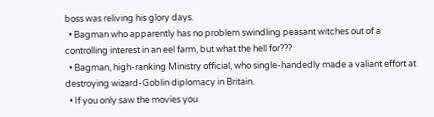boss was reliving his glory days.
  • Bagman who apparently has no problem swindling peasant witches out of a controlling interest in an eel farm, but what the hell for???
  • Bagman, high-ranking Ministry official, who single-handedly made a valiant effort at destroying wizard-Goblin diplomacy in Britain.
  • If you only saw the movies you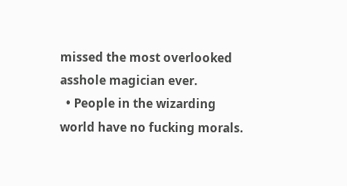missed the most overlooked asshole magician ever.
  • People in the wizarding world have no fucking morals.